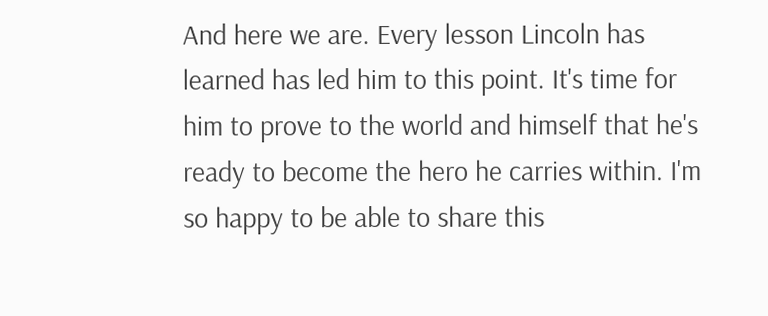And here we are. Every lesson Lincoln has learned has led him to this point. It's time for him to prove to the world and himself that he's ready to become the hero he carries within. I'm so happy to be able to share this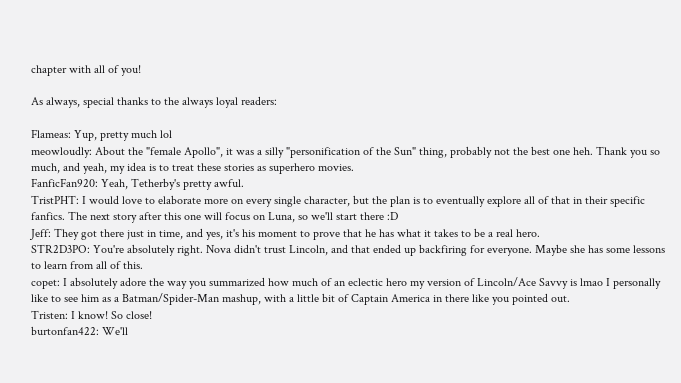chapter with all of you!

As always, special thanks to the always loyal readers:

Flameas: Yup, pretty much lol
meowloudly: About the "female Apollo", it was a silly "personification of the Sun" thing, probably not the best one heh. Thank you so much, and yeah, my idea is to treat these stories as superhero movies.
FanficFan920: Yeah, Tetherby's pretty awful.
TristPHT: I would love to elaborate more on every single character, but the plan is to eventually explore all of that in their specific fanfics. The next story after this one will focus on Luna, so we'll start there :D
Jeff: They got there just in time, and yes, it's his moment to prove that he has what it takes to be a real hero.
STR2D3PO: You're absolutely right. Nova didn't trust Lincoln, and that ended up backfiring for everyone. Maybe she has some lessons to learn from all of this.
copet: I absolutely adore the way you summarized how much of an eclectic hero my version of Lincoln/Ace Savvy is lmao I personally like to see him as a Batman/Spider-Man mashup, with a little bit of Captain America in there like you pointed out.
Tristen: I know! So close!
burtonfan422: We'll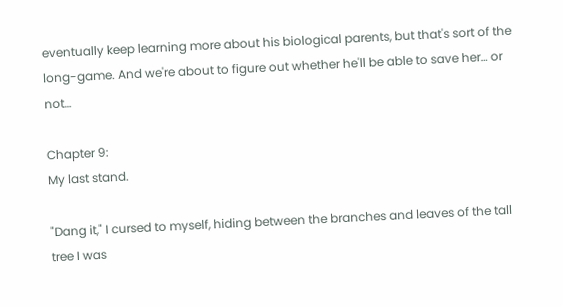eventually keep learning more about his biological parents, but that's sort of the long-game. And we're about to figure out whether he'll be able to save her… or not…

Chapter 9:
My last stand.

"Dang it," I cursed to myself, hiding between the branches and leaves of the tall tree I was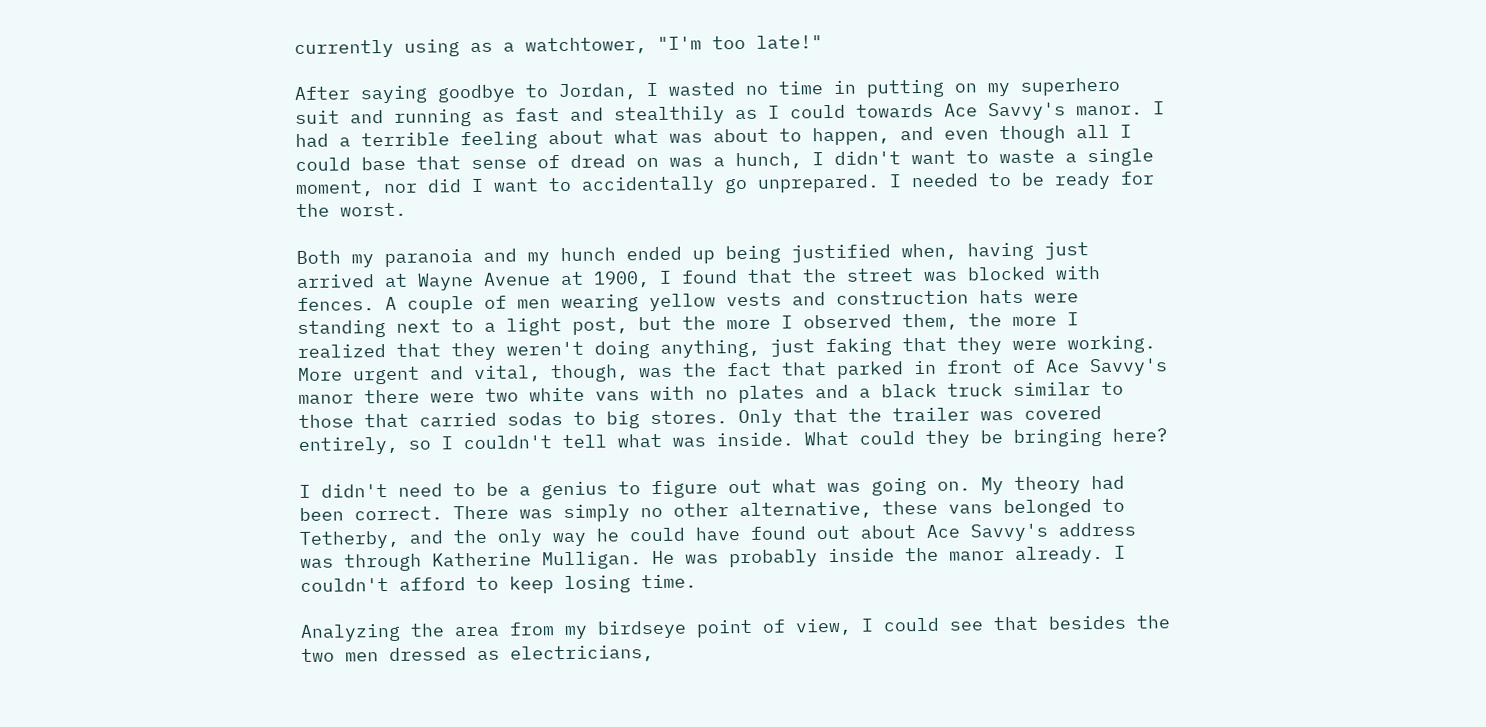currently using as a watchtower, "I'm too late!"

After saying goodbye to Jordan, I wasted no time in putting on my superhero suit and running as fast and stealthily as I could towards Ace Savvy's manor. I had a terrible feeling about what was about to happen, and even though all I could base that sense of dread on was a hunch, I didn't want to waste a single moment, nor did I want to accidentally go unprepared. I needed to be ready for the worst.

Both my paranoia and my hunch ended up being justified when, having just arrived at Wayne Avenue at 1900, I found that the street was blocked with fences. A couple of men wearing yellow vests and construction hats were standing next to a light post, but the more I observed them, the more I realized that they weren't doing anything, just faking that they were working. More urgent and vital, though, was the fact that parked in front of Ace Savvy's manor there were two white vans with no plates and a black truck similar to those that carried sodas to big stores. Only that the trailer was covered entirely, so I couldn't tell what was inside. What could they be bringing here?

I didn't need to be a genius to figure out what was going on. My theory had been correct. There was simply no other alternative, these vans belonged to Tetherby, and the only way he could have found out about Ace Savvy's address was through Katherine Mulligan. He was probably inside the manor already. I couldn't afford to keep losing time.

Analyzing the area from my birdseye point of view, I could see that besides the two men dressed as electricians,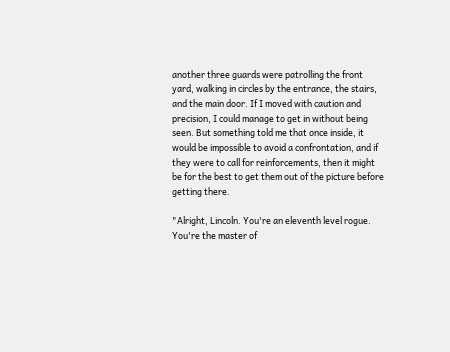another three guards were patrolling the front yard, walking in circles by the entrance, the stairs, and the main door. If I moved with caution and precision, I could manage to get in without being seen. But something told me that once inside, it would be impossible to avoid a confrontation, and if they were to call for reinforcements, then it might be for the best to get them out of the picture before getting there.

"Alright, Lincoln. You're an eleventh level rogue. You're the master of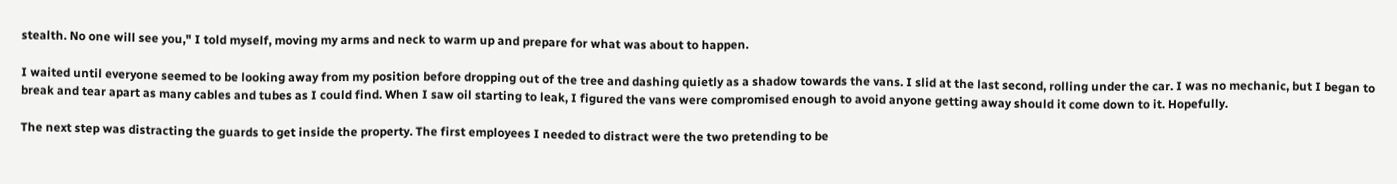stealth. No one will see you," I told myself, moving my arms and neck to warm up and prepare for what was about to happen.

I waited until everyone seemed to be looking away from my position before dropping out of the tree and dashing quietly as a shadow towards the vans. I slid at the last second, rolling under the car. I was no mechanic, but I began to break and tear apart as many cables and tubes as I could find. When I saw oil starting to leak, I figured the vans were compromised enough to avoid anyone getting away should it come down to it. Hopefully.

The next step was distracting the guards to get inside the property. The first employees I needed to distract were the two pretending to be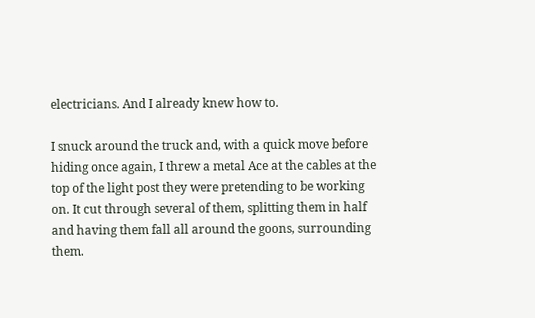electricians. And I already knew how to.

I snuck around the truck and, with a quick move before hiding once again, I threw a metal Ace at the cables at the top of the light post they were pretending to be working on. It cut through several of them, splitting them in half and having them fall all around the goons, surrounding them.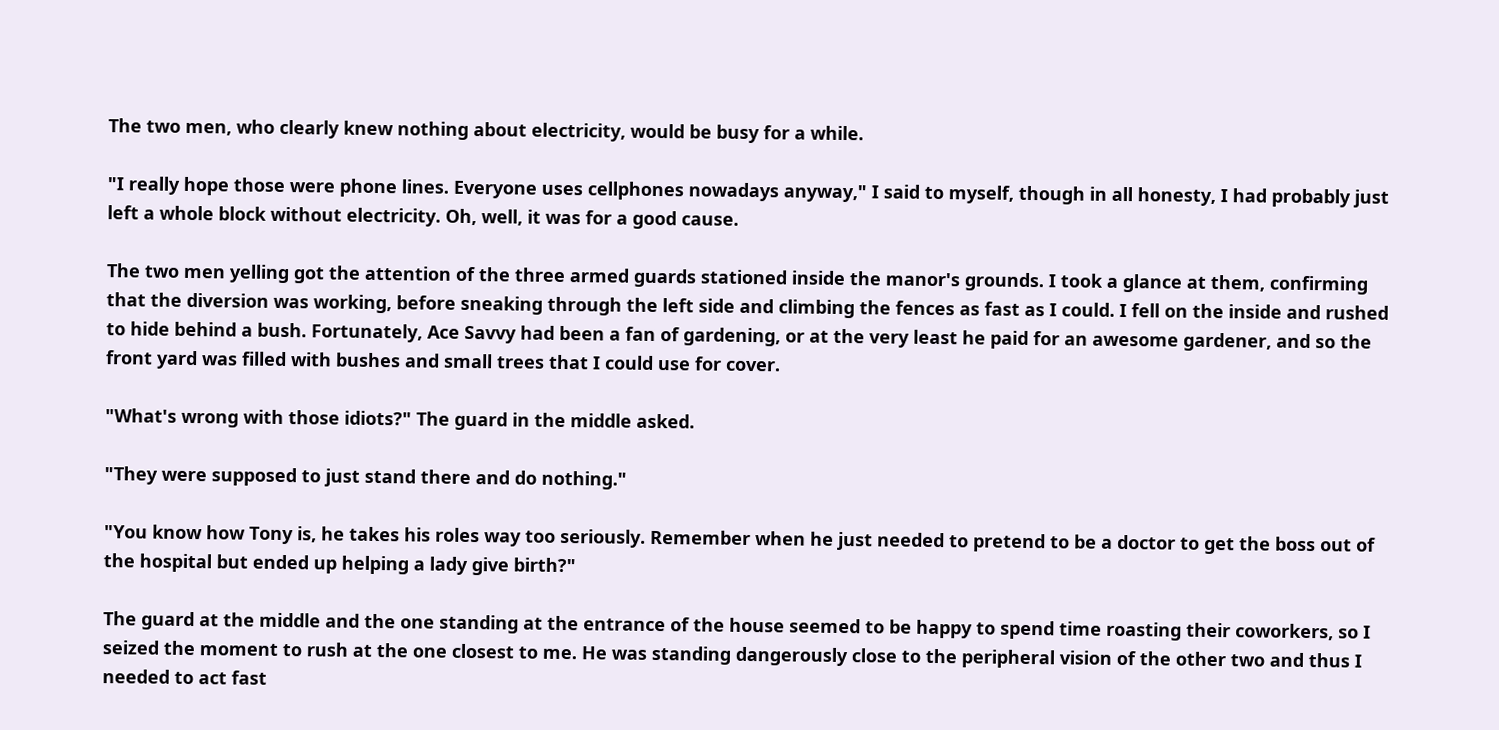The two men, who clearly knew nothing about electricity, would be busy for a while.

"I really hope those were phone lines. Everyone uses cellphones nowadays anyway," I said to myself, though in all honesty, I had probably just left a whole block without electricity. Oh, well, it was for a good cause.

The two men yelling got the attention of the three armed guards stationed inside the manor's grounds. I took a glance at them, confirming that the diversion was working, before sneaking through the left side and climbing the fences as fast as I could. I fell on the inside and rushed to hide behind a bush. Fortunately, Ace Savvy had been a fan of gardening, or at the very least he paid for an awesome gardener, and so the front yard was filled with bushes and small trees that I could use for cover.

"What's wrong with those idiots?" The guard in the middle asked.

"They were supposed to just stand there and do nothing."

"You know how Tony is, he takes his roles way too seriously. Remember when he just needed to pretend to be a doctor to get the boss out of the hospital but ended up helping a lady give birth?"

The guard at the middle and the one standing at the entrance of the house seemed to be happy to spend time roasting their coworkers, so I seized the moment to rush at the one closest to me. He was standing dangerously close to the peripheral vision of the other two and thus I needed to act fast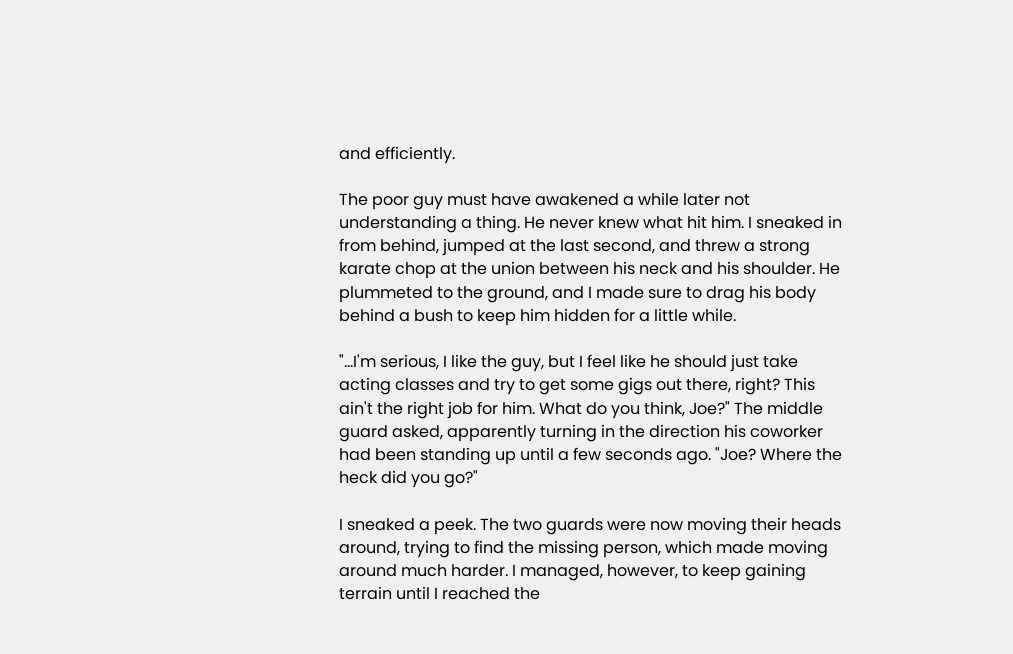and efficiently.

The poor guy must have awakened a while later not understanding a thing. He never knew what hit him. I sneaked in from behind, jumped at the last second, and threw a strong karate chop at the union between his neck and his shoulder. He plummeted to the ground, and I made sure to drag his body behind a bush to keep him hidden for a little while.

"...I'm serious, I like the guy, but I feel like he should just take acting classes and try to get some gigs out there, right? This ain't the right job for him. What do you think, Joe?" The middle guard asked, apparently turning in the direction his coworker had been standing up until a few seconds ago. "Joe? Where the heck did you go?"

I sneaked a peek. The two guards were now moving their heads around, trying to find the missing person, which made moving around much harder. I managed, however, to keep gaining terrain until I reached the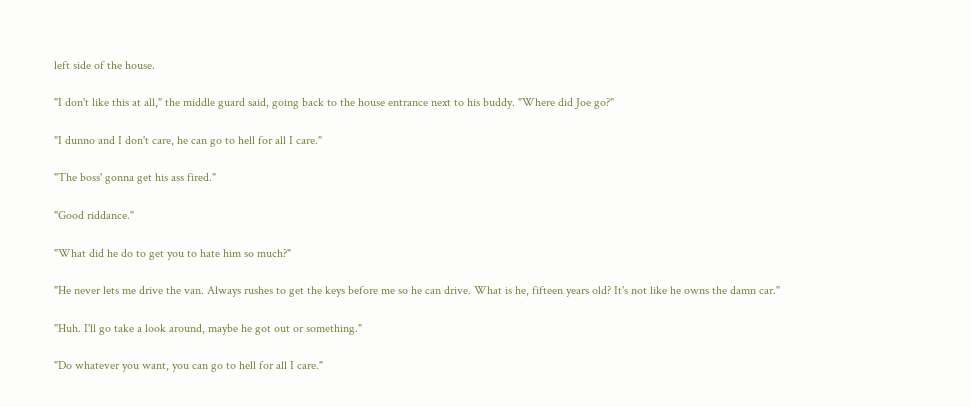left side of the house.

"I don't like this at all," the middle guard said, going back to the house entrance next to his buddy. "Where did Joe go?"

"I dunno and I don't care, he can go to hell for all I care."

"The boss' gonna get his ass fired."

"Good riddance."

"What did he do to get you to hate him so much?"

"He never lets me drive the van. Always rushes to get the keys before me so he can drive. What is he, fifteen years old? It's not like he owns the damn car."

"Huh. I'll go take a look around, maybe he got out or something."

"Do whatever you want, you can go to hell for all I care."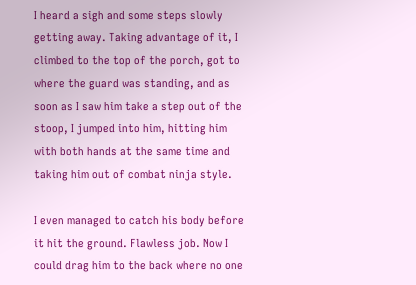I heard a sigh and some steps slowly getting away. Taking advantage of it, I climbed to the top of the porch, got to where the guard was standing, and as soon as I saw him take a step out of the stoop, I jumped into him, hitting him with both hands at the same time and taking him out of combat ninja style.

I even managed to catch his body before it hit the ground. Flawless job. Now I could drag him to the back where no one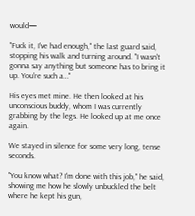would—

"Fuck it, I've had enough," the last guard said, stopping his walk and turning around. "I wasn't gonna say anything but someone has to bring it up. You're such a…"

His eyes met mine. He then looked at his unconscious buddy, whom I was currently grabbing by the legs. He looked up at me once again.

We stayed in silence for some very long, tense seconds.

"You know what? I'm done with this job," he said, showing me how he slowly unbuckled the belt where he kept his gun,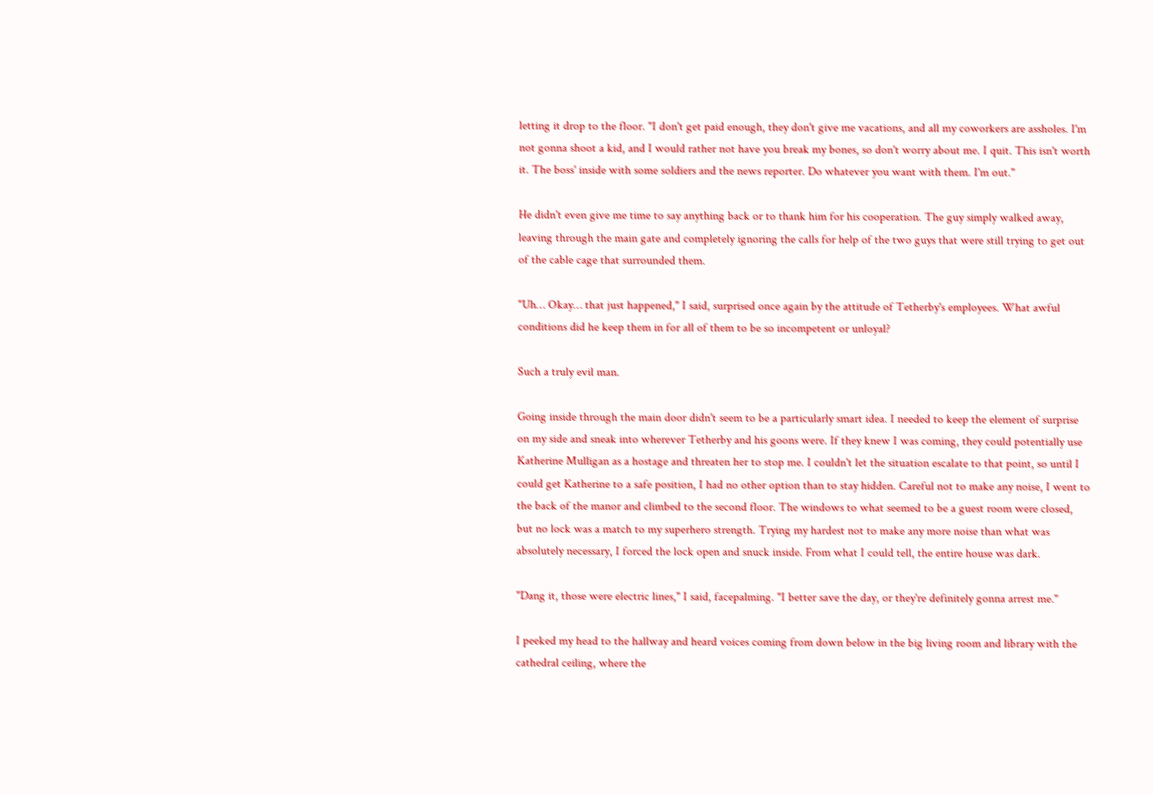letting it drop to the floor. "I don't get paid enough, they don't give me vacations, and all my coworkers are assholes. I'm not gonna shoot a kid, and I would rather not have you break my bones, so don't worry about me. I quit. This isn't worth it. The boss' inside with some soldiers and the news reporter. Do whatever you want with them. I'm out."

He didn't even give me time to say anything back or to thank him for his cooperation. The guy simply walked away, leaving through the main gate and completely ignoring the calls for help of the two guys that were still trying to get out of the cable cage that surrounded them.

"Uh… Okay… that just happened," I said, surprised once again by the attitude of Tetherby's employees. What awful conditions did he keep them in for all of them to be so incompetent or unloyal?

Such a truly evil man.

Going inside through the main door didn't seem to be a particularly smart idea. I needed to keep the element of surprise on my side and sneak into wherever Tetherby and his goons were. If they knew I was coming, they could potentially use Katherine Mulligan as a hostage and threaten her to stop me. I couldn't let the situation escalate to that point, so until I could get Katherine to a safe position, I had no other option than to stay hidden. Careful not to make any noise, I went to the back of the manor and climbed to the second floor. The windows to what seemed to be a guest room were closed, but no lock was a match to my superhero strength. Trying my hardest not to make any more noise than what was absolutely necessary, I forced the lock open and snuck inside. From what I could tell, the entire house was dark.

"Dang it, those were electric lines," I said, facepalming. "I better save the day, or they're definitely gonna arrest me."

I peeked my head to the hallway and heard voices coming from down below in the big living room and library with the cathedral ceiling, where the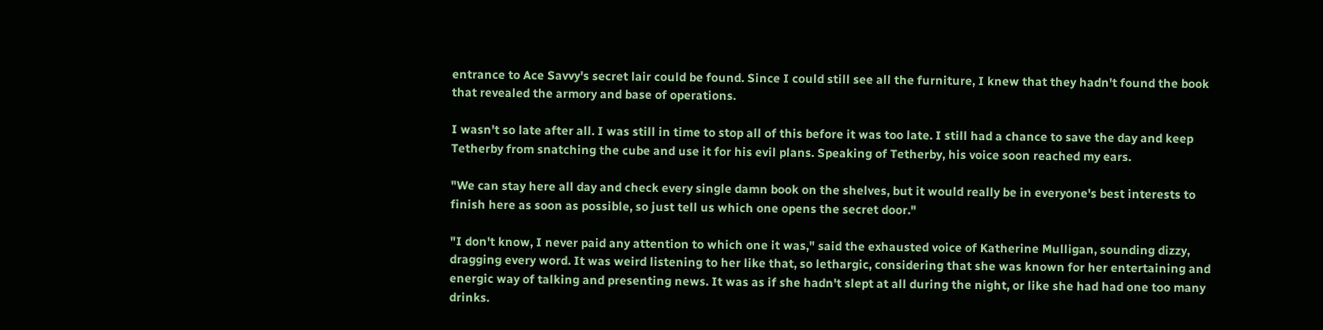entrance to Ace Savvy's secret lair could be found. Since I could still see all the furniture, I knew that they hadn't found the book that revealed the armory and base of operations.

I wasn't so late after all. I was still in time to stop all of this before it was too late. I still had a chance to save the day and keep Tetherby from snatching the cube and use it for his evil plans. Speaking of Tetherby, his voice soon reached my ears.

"We can stay here all day and check every single damn book on the shelves, but it would really be in everyone's best interests to finish here as soon as possible, so just tell us which one opens the secret door."

"I don't know, I never paid any attention to which one it was," said the exhausted voice of Katherine Mulligan, sounding dizzy, dragging every word. It was weird listening to her like that, so lethargic, considering that she was known for her entertaining and energic way of talking and presenting news. It was as if she hadn't slept at all during the night, or like she had had one too many drinks.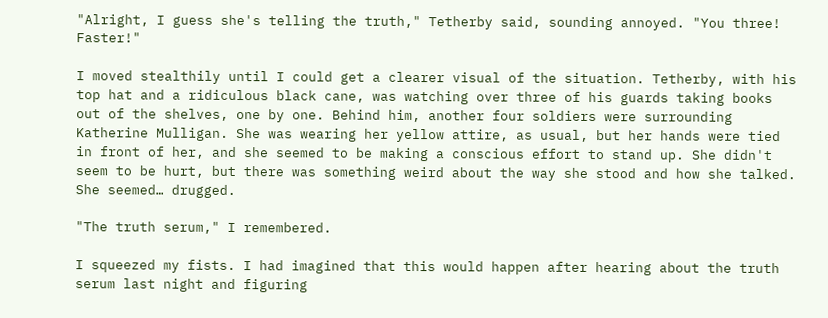"Alright, I guess she's telling the truth," Tetherby said, sounding annoyed. "You three! Faster!"

I moved stealthily until I could get a clearer visual of the situation. Tetherby, with his top hat and a ridiculous black cane, was watching over three of his guards taking books out of the shelves, one by one. Behind him, another four soldiers were surrounding Katherine Mulligan. She was wearing her yellow attire, as usual, but her hands were tied in front of her, and she seemed to be making a conscious effort to stand up. She didn't seem to be hurt, but there was something weird about the way she stood and how she talked. She seemed… drugged.

"The truth serum," I remembered.

I squeezed my fists. I had imagined that this would happen after hearing about the truth serum last night and figuring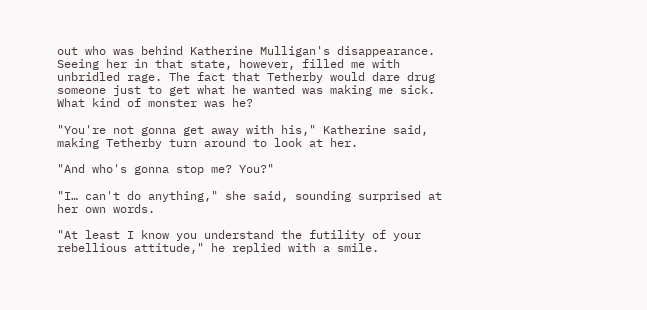out who was behind Katherine Mulligan's disappearance. Seeing her in that state, however, filled me with unbridled rage. The fact that Tetherby would dare drug someone just to get what he wanted was making me sick. What kind of monster was he?

"You're not gonna get away with his," Katherine said, making Tetherby turn around to look at her.

"And who's gonna stop me? You?"

"I… can't do anything," she said, sounding surprised at her own words.

"At least I know you understand the futility of your rebellious attitude," he replied with a smile.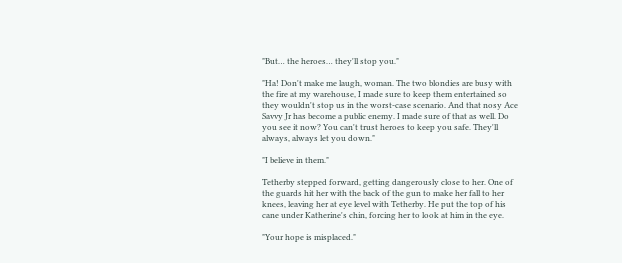"But… the heroes… they'll stop you."

"Ha! Don't make me laugh, woman. The two blondies are busy with the fire at my warehouse, I made sure to keep them entertained so they wouldn't stop us in the worst-case scenario. And that nosy Ace Savvy Jr has become a public enemy. I made sure of that as well. Do you see it now? You can't trust heroes to keep you safe. They'll always, always let you down."

"I believe in them."

Tetherby stepped forward, getting dangerously close to her. One of the guards hit her with the back of the gun to make her fall to her knees, leaving her at eye level with Tetherby. He put the top of his cane under Katherine's chin, forcing her to look at him in the eye.

"Your hope is misplaced."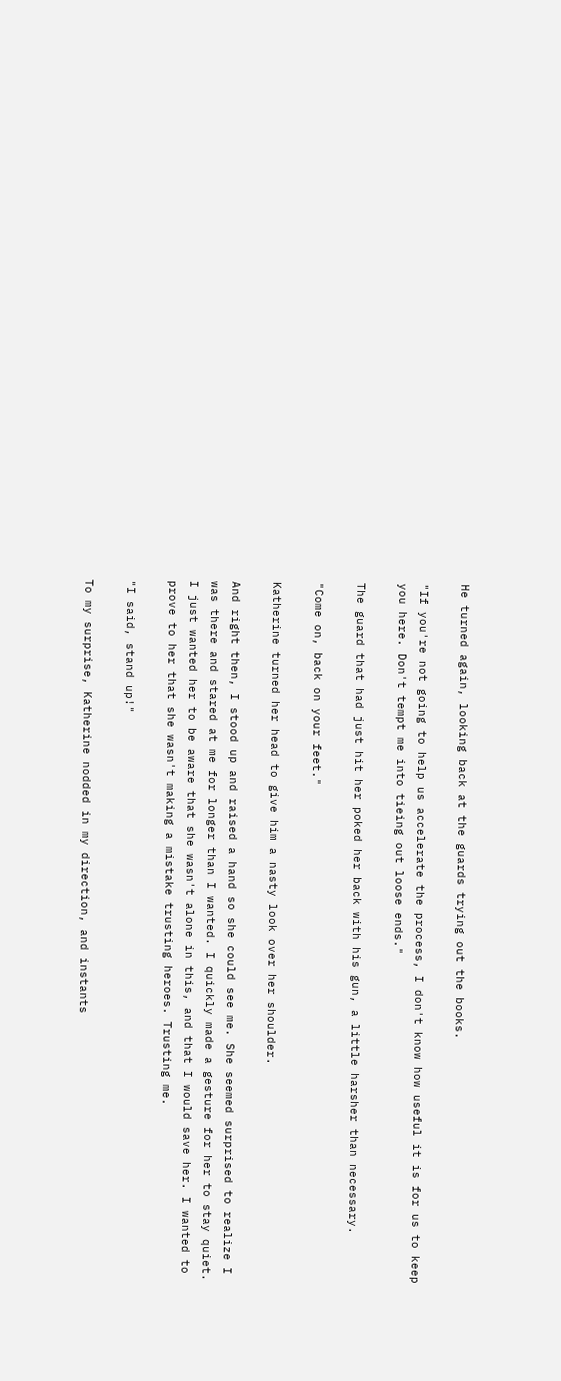He turned again, looking back at the guards trying out the books.

"If you're not going to help us accelerate the process, I don't know how useful it is for us to keep you here. Don't tempt me into tieing out loose ends."

The guard that had just hit her poked her back with his gun, a little harsher than necessary.

"Come on, back on your feet."

Katherine turned her head to give him a nasty look over her shoulder.

And right then, I stood up and raised a hand so she could see me. She seemed surprised to realize I was there and stared at me for longer than I wanted. I quickly made a gesture for her to stay quiet. I just wanted her to be aware that she wasn't alone in this, and that I would save her. I wanted to prove to her that she wasn't making a mistake trusting heroes. Trusting me.

"I said, stand up!"

To my surprise, Katherine nodded in my direction, and instants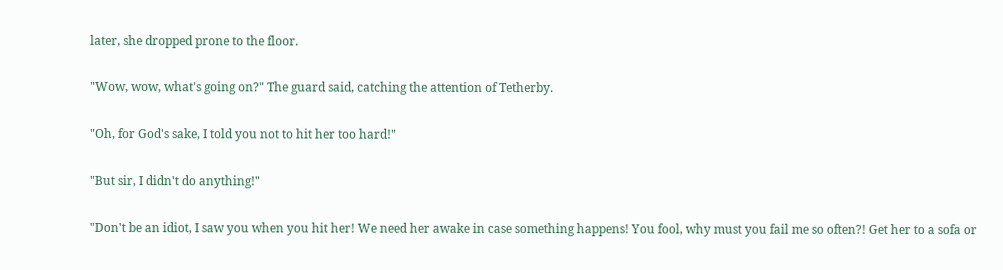later, she dropped prone to the floor.

"Wow, wow, what's going on?" The guard said, catching the attention of Tetherby.

"Oh, for God's sake, I told you not to hit her too hard!"

"But sir, I didn't do anything!"

"Don't be an idiot, I saw you when you hit her! We need her awake in case something happens! You fool, why must you fail me so often?! Get her to a sofa or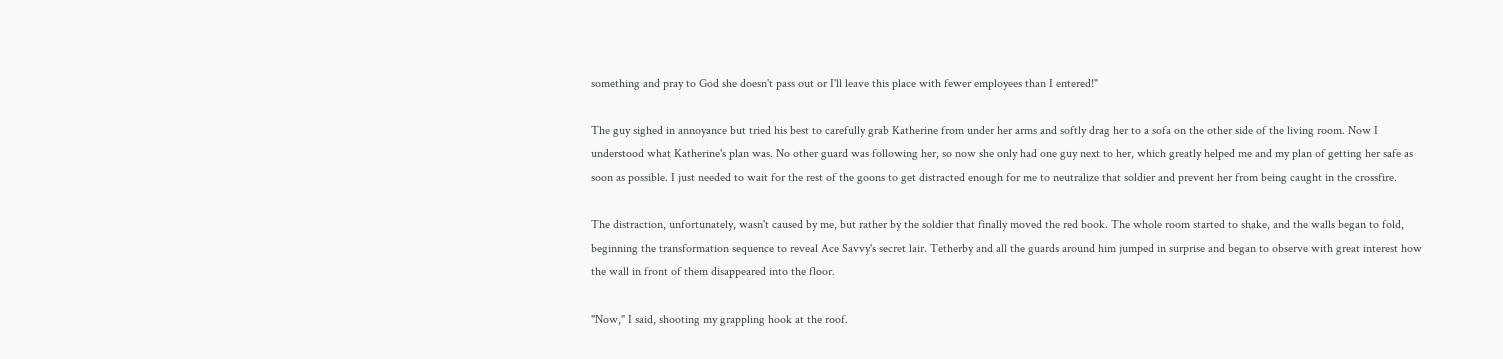something and pray to God she doesn't pass out or I'll leave this place with fewer employees than I entered!"

The guy sighed in annoyance but tried his best to carefully grab Katherine from under her arms and softly drag her to a sofa on the other side of the living room. Now I understood what Katherine's plan was. No other guard was following her, so now she only had one guy next to her, which greatly helped me and my plan of getting her safe as soon as possible. I just needed to wait for the rest of the goons to get distracted enough for me to neutralize that soldier and prevent her from being caught in the crossfire.

The distraction, unfortunately, wasn't caused by me, but rather by the soldier that finally moved the red book. The whole room started to shake, and the walls began to fold, beginning the transformation sequence to reveal Ace Savvy's secret lair. Tetherby and all the guards around him jumped in surprise and began to observe with great interest how the wall in front of them disappeared into the floor.

"Now," I said, shooting my grappling hook at the roof.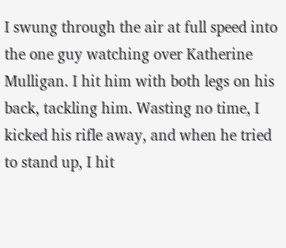I swung through the air at full speed into the one guy watching over Katherine Mulligan. I hit him with both legs on his back, tackling him. Wasting no time, I kicked his rifle away, and when he tried to stand up, I hit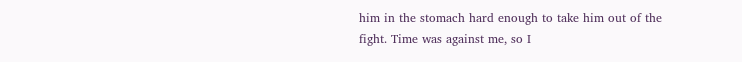him in the stomach hard enough to take him out of the fight. Time was against me, so I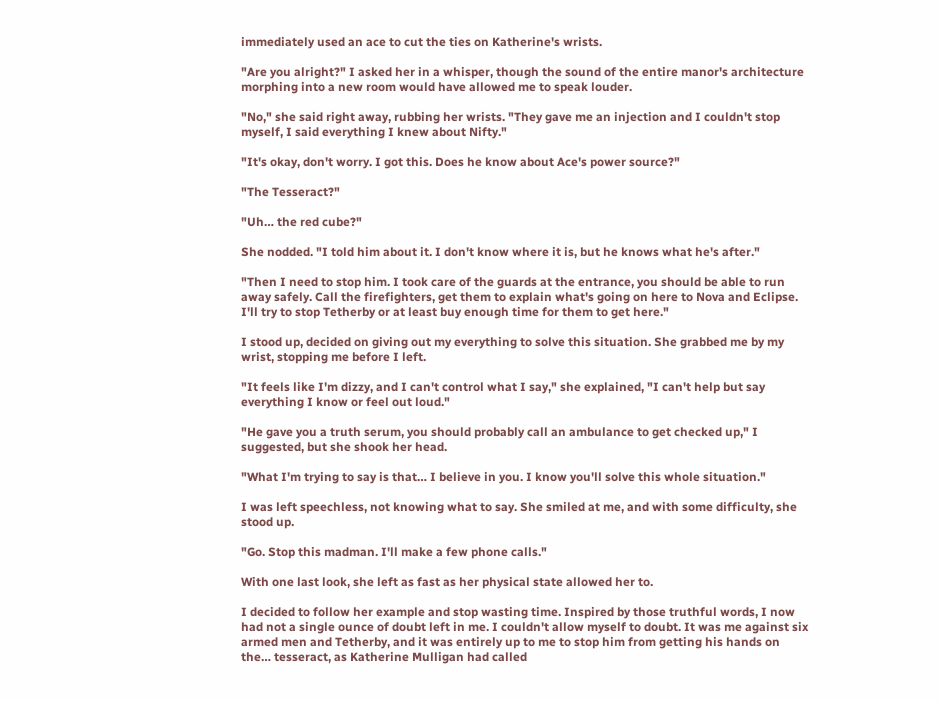immediately used an ace to cut the ties on Katherine's wrists.

"Are you alright?" I asked her in a whisper, though the sound of the entire manor's architecture morphing into a new room would have allowed me to speak louder.

"No," she said right away, rubbing her wrists. "They gave me an injection and I couldn't stop myself, I said everything I knew about Nifty."

"It's okay, don't worry. I got this. Does he know about Ace's power source?"

"The Tesseract?"

"Uh… the red cube?"

She nodded. "I told him about it. I don't know where it is, but he knows what he's after."

"Then I need to stop him. I took care of the guards at the entrance, you should be able to run away safely. Call the firefighters, get them to explain what's going on here to Nova and Eclipse. I'll try to stop Tetherby or at least buy enough time for them to get here."

I stood up, decided on giving out my everything to solve this situation. She grabbed me by my wrist, stopping me before I left.

"It feels like I'm dizzy, and I can't control what I say," she explained, "I can't help but say everything I know or feel out loud."

"He gave you a truth serum, you should probably call an ambulance to get checked up," I suggested, but she shook her head.

"What I'm trying to say is that… I believe in you. I know you'll solve this whole situation."

I was left speechless, not knowing what to say. She smiled at me, and with some difficulty, she stood up.

"Go. Stop this madman. I'll make a few phone calls."

With one last look, she left as fast as her physical state allowed her to.

I decided to follow her example and stop wasting time. Inspired by those truthful words, I now had not a single ounce of doubt left in me. I couldn't allow myself to doubt. It was me against six armed men and Tetherby, and it was entirely up to me to stop him from getting his hands on the… tesseract, as Katherine Mulligan had called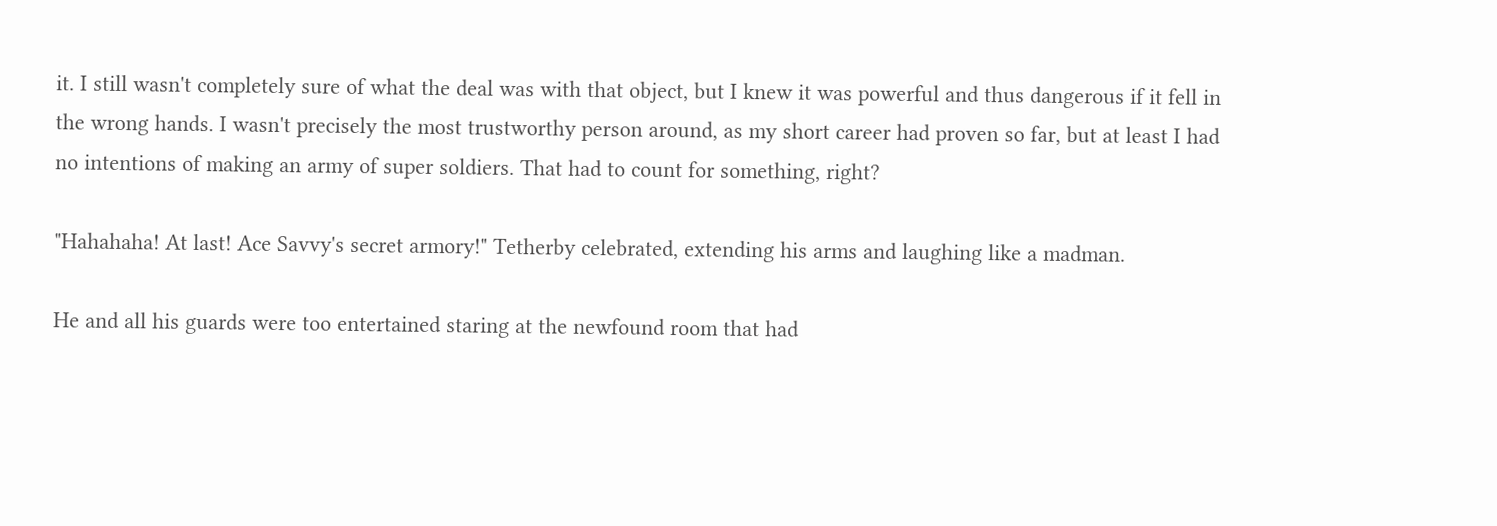it. I still wasn't completely sure of what the deal was with that object, but I knew it was powerful and thus dangerous if it fell in the wrong hands. I wasn't precisely the most trustworthy person around, as my short career had proven so far, but at least I had no intentions of making an army of super soldiers. That had to count for something, right?

"Hahahaha! At last! Ace Savvy's secret armory!" Tetherby celebrated, extending his arms and laughing like a madman.

He and all his guards were too entertained staring at the newfound room that had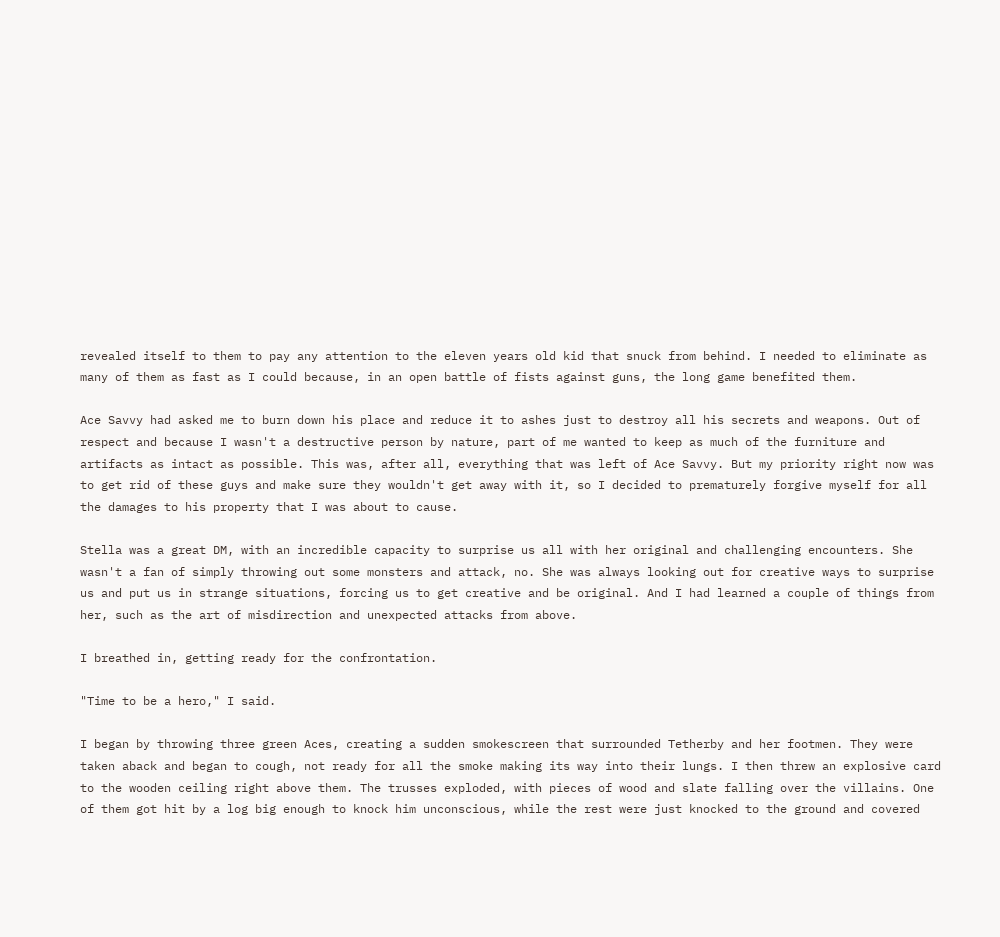revealed itself to them to pay any attention to the eleven years old kid that snuck from behind. I needed to eliminate as many of them as fast as I could because, in an open battle of fists against guns, the long game benefited them.

Ace Savvy had asked me to burn down his place and reduce it to ashes just to destroy all his secrets and weapons. Out of respect and because I wasn't a destructive person by nature, part of me wanted to keep as much of the furniture and artifacts as intact as possible. This was, after all, everything that was left of Ace Savvy. But my priority right now was to get rid of these guys and make sure they wouldn't get away with it, so I decided to prematurely forgive myself for all the damages to his property that I was about to cause.

Stella was a great DM, with an incredible capacity to surprise us all with her original and challenging encounters. She wasn't a fan of simply throwing out some monsters and attack, no. She was always looking out for creative ways to surprise us and put us in strange situations, forcing us to get creative and be original. And I had learned a couple of things from her, such as the art of misdirection and unexpected attacks from above.

I breathed in, getting ready for the confrontation.

"Time to be a hero," I said.

I began by throwing three green Aces, creating a sudden smokescreen that surrounded Tetherby and her footmen. They were taken aback and began to cough, not ready for all the smoke making its way into their lungs. I then threw an explosive card to the wooden ceiling right above them. The trusses exploded, with pieces of wood and slate falling over the villains. One of them got hit by a log big enough to knock him unconscious, while the rest were just knocked to the ground and covered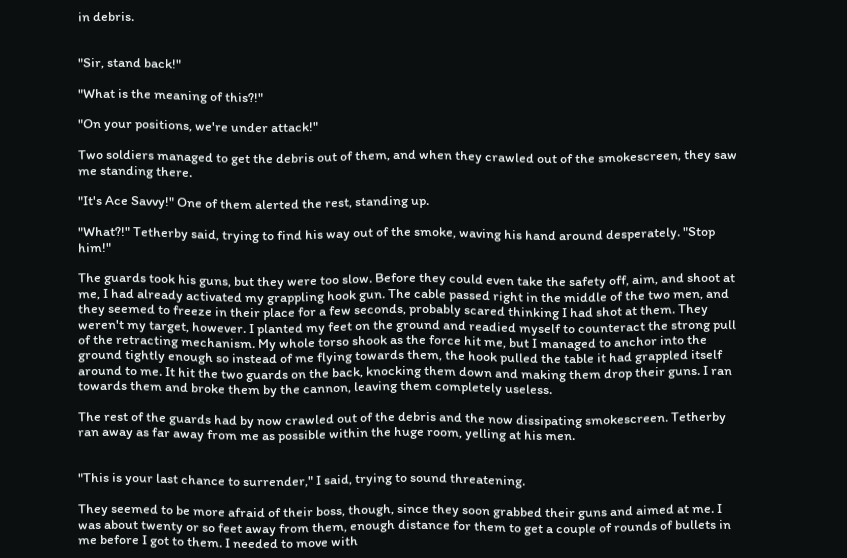in debris.


"Sir, stand back!"

"What is the meaning of this?!"

"On your positions, we're under attack!"

Two soldiers managed to get the debris out of them, and when they crawled out of the smokescreen, they saw me standing there.

"It's Ace Savvy!" One of them alerted the rest, standing up.

"What?!" Tetherby said, trying to find his way out of the smoke, waving his hand around desperately. "Stop him!"

The guards took his guns, but they were too slow. Before they could even take the safety off, aim, and shoot at me, I had already activated my grappling hook gun. The cable passed right in the middle of the two men, and they seemed to freeze in their place for a few seconds, probably scared thinking I had shot at them. They weren't my target, however. I planted my feet on the ground and readied myself to counteract the strong pull of the retracting mechanism. My whole torso shook as the force hit me, but I managed to anchor into the ground tightly enough so instead of me flying towards them, the hook pulled the table it had grappled itself around to me. It hit the two guards on the back, knocking them down and making them drop their guns. I ran towards them and broke them by the cannon, leaving them completely useless.

The rest of the guards had by now crawled out of the debris and the now dissipating smokescreen. Tetherby ran away as far away from me as possible within the huge room, yelling at his men.


"This is your last chance to surrender," I said, trying to sound threatening.

They seemed to be more afraid of their boss, though, since they soon grabbed their guns and aimed at me. I was about twenty or so feet away from them, enough distance for them to get a couple of rounds of bullets in me before I got to them. I needed to move with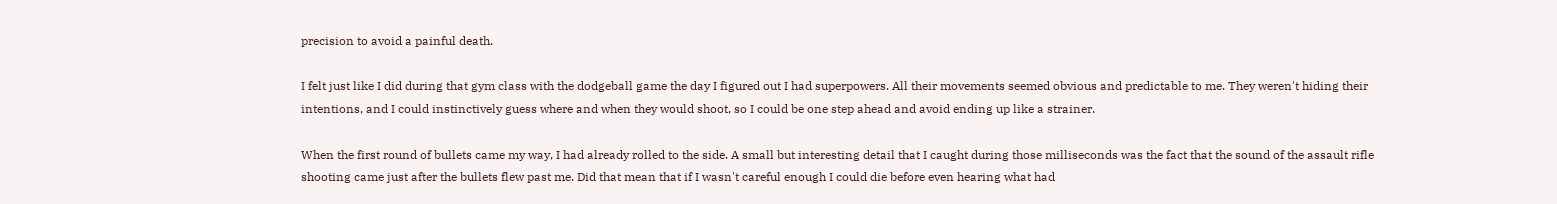precision to avoid a painful death.

I felt just like I did during that gym class with the dodgeball game the day I figured out I had superpowers. All their movements seemed obvious and predictable to me. They weren't hiding their intentions, and I could instinctively guess where and when they would shoot, so I could be one step ahead and avoid ending up like a strainer.

When the first round of bullets came my way, I had already rolled to the side. A small but interesting detail that I caught during those milliseconds was the fact that the sound of the assault rifle shooting came just after the bullets flew past me. Did that mean that if I wasn't careful enough I could die before even hearing what had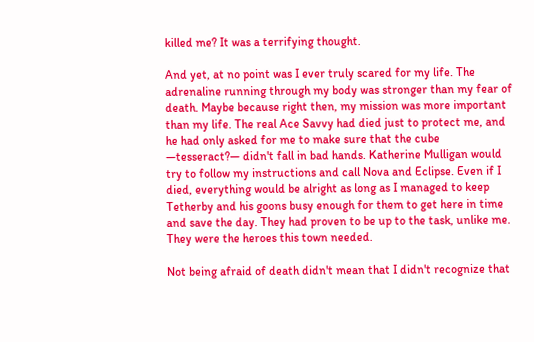killed me? It was a terrifying thought.

And yet, at no point was I ever truly scared for my life. The adrenaline running through my body was stronger than my fear of death. Maybe because right then, my mission was more important than my life. The real Ace Savvy had died just to protect me, and he had only asked for me to make sure that the cube —tesseract?— didn't fall in bad hands. Katherine Mulligan would try to follow my instructions and call Nova and Eclipse. Even if I died, everything would be alright as long as I managed to keep Tetherby and his goons busy enough for them to get here in time and save the day. They had proven to be up to the task, unlike me. They were the heroes this town needed.

Not being afraid of death didn't mean that I didn't recognize that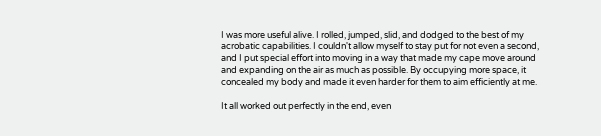I was more useful alive. I rolled, jumped, slid, and dodged to the best of my acrobatic capabilities. I couldn't allow myself to stay put for not even a second, and I put special effort into moving in a way that made my cape move around and expanding on the air as much as possible. By occupying more space, it concealed my body and made it even harder for them to aim efficiently at me.

It all worked out perfectly in the end, even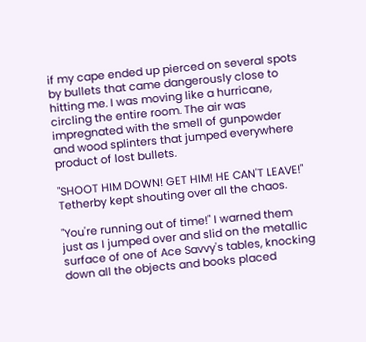if my cape ended up pierced on several spots by bullets that came dangerously close to hitting me. I was moving like a hurricane, circling the entire room. The air was impregnated with the smell of gunpowder and wood splinters that jumped everywhere product of lost bullets.

"SHOOT HIM DOWN! GET HIM! HE CAN'T LEAVE!" Tetherby kept shouting over all the chaos.

"You're running out of time!" I warned them just as I jumped over and slid on the metallic surface of one of Ace Savvy's tables, knocking down all the objects and books placed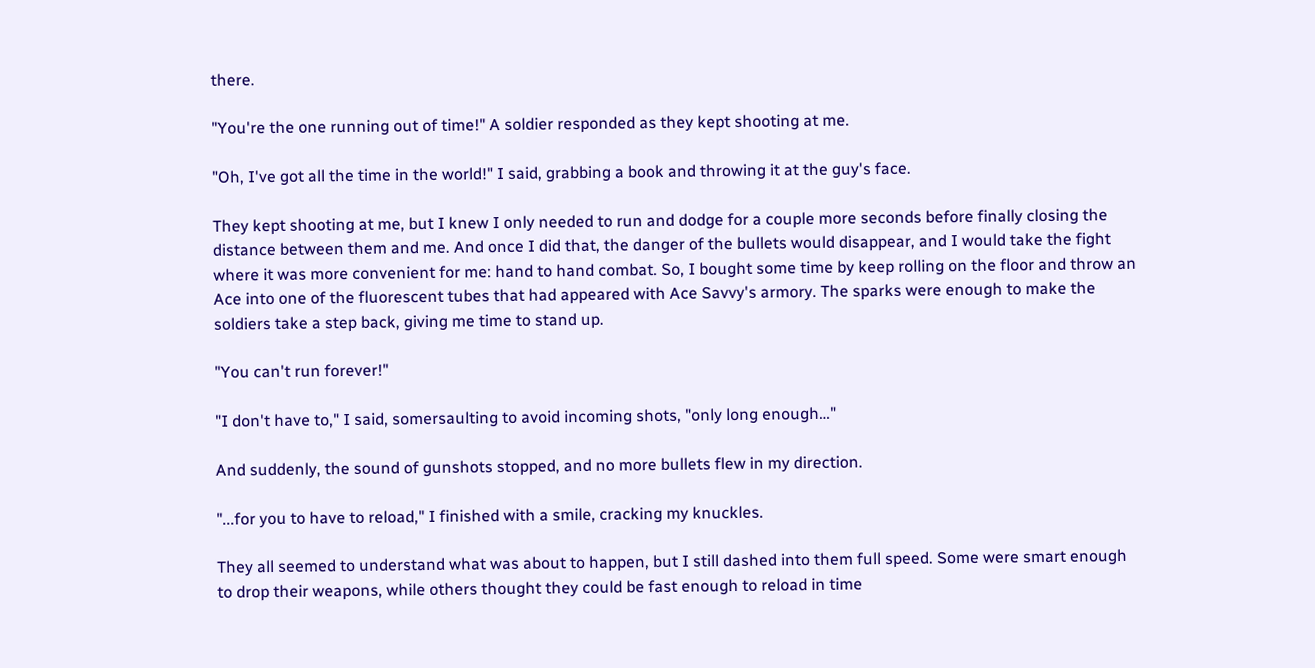there.

"You're the one running out of time!" A soldier responded as they kept shooting at me.

"Oh, I've got all the time in the world!" I said, grabbing a book and throwing it at the guy's face.

They kept shooting at me, but I knew I only needed to run and dodge for a couple more seconds before finally closing the distance between them and me. And once I did that, the danger of the bullets would disappear, and I would take the fight where it was more convenient for me: hand to hand combat. So, I bought some time by keep rolling on the floor and throw an Ace into one of the fluorescent tubes that had appeared with Ace Savvy's armory. The sparks were enough to make the soldiers take a step back, giving me time to stand up.

"You can't run forever!"

"I don't have to," I said, somersaulting to avoid incoming shots, "only long enough…"

And suddenly, the sound of gunshots stopped, and no more bullets flew in my direction.

"...for you to have to reload," I finished with a smile, cracking my knuckles.

They all seemed to understand what was about to happen, but I still dashed into them full speed. Some were smart enough to drop their weapons, while others thought they could be fast enough to reload in time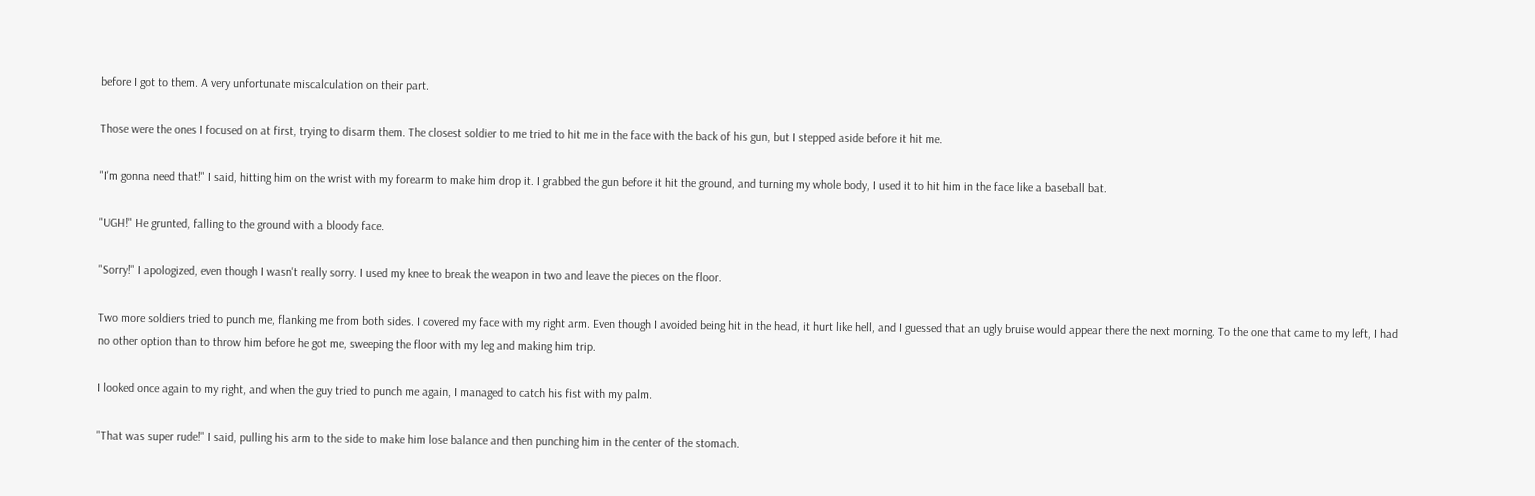before I got to them. A very unfortunate miscalculation on their part.

Those were the ones I focused on at first, trying to disarm them. The closest soldier to me tried to hit me in the face with the back of his gun, but I stepped aside before it hit me.

"I'm gonna need that!" I said, hitting him on the wrist with my forearm to make him drop it. I grabbed the gun before it hit the ground, and turning my whole body, I used it to hit him in the face like a baseball bat.

"UGH!" He grunted, falling to the ground with a bloody face.

"Sorry!" I apologized, even though I wasn't really sorry. I used my knee to break the weapon in two and leave the pieces on the floor.

Two more soldiers tried to punch me, flanking me from both sides. I covered my face with my right arm. Even though I avoided being hit in the head, it hurt like hell, and I guessed that an ugly bruise would appear there the next morning. To the one that came to my left, I had no other option than to throw him before he got me, sweeping the floor with my leg and making him trip.

I looked once again to my right, and when the guy tried to punch me again, I managed to catch his fist with my palm.

"That was super rude!" I said, pulling his arm to the side to make him lose balance and then punching him in the center of the stomach.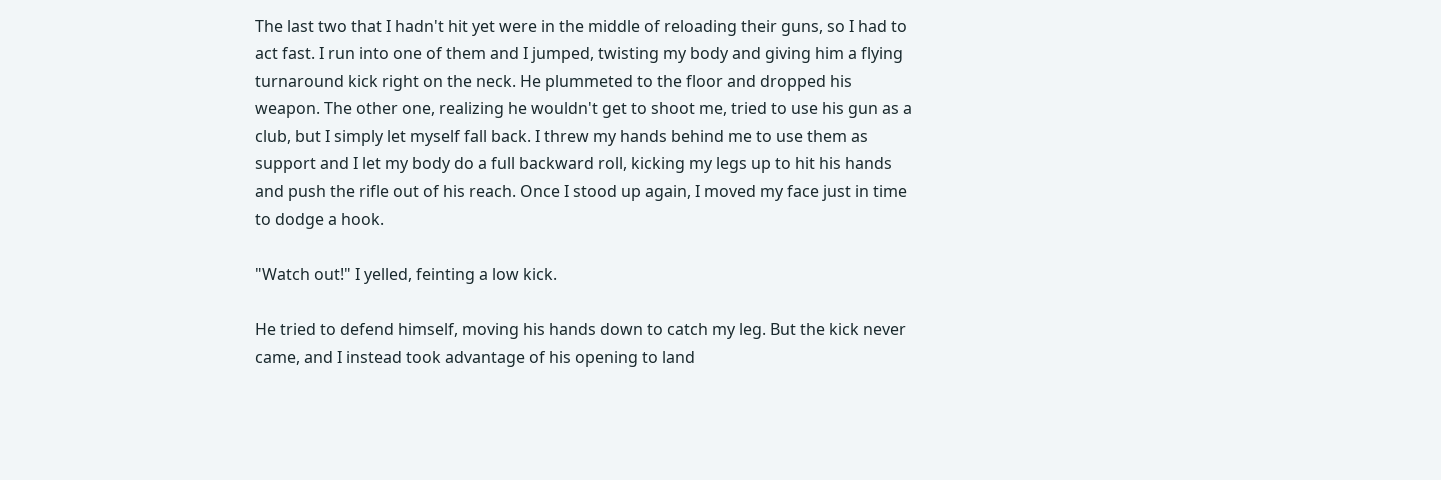The last two that I hadn't hit yet were in the middle of reloading their guns, so I had to act fast. I run into one of them and I jumped, twisting my body and giving him a flying turnaround kick right on the neck. He plummeted to the floor and dropped his weapon. The other one, realizing he wouldn't get to shoot me, tried to use his gun as a club, but I simply let myself fall back. I threw my hands behind me to use them as support and I let my body do a full backward roll, kicking my legs up to hit his hands and push the rifle out of his reach. Once I stood up again, I moved my face just in time to dodge a hook.

"Watch out!" I yelled, feinting a low kick.

He tried to defend himself, moving his hands down to catch my leg. But the kick never came, and I instead took advantage of his opening to land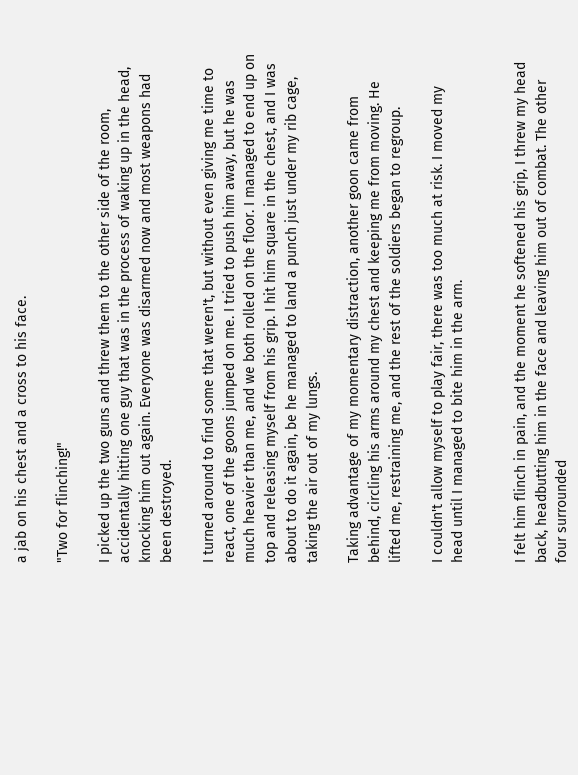a jab on his chest and a cross to his face.

"Two for flinching!"

I picked up the two guns and threw them to the other side of the room, accidentally hitting one guy that was in the process of waking up in the head, knocking him out again. Everyone was disarmed now and most weapons had been destroyed.

I turned around to find some that weren't, but without even giving me time to react, one of the goons jumped on me. I tried to push him away, but he was much heavier than me, and we both rolled on the floor. I managed to end up on top and releasing myself from his grip. I hit him square in the chest, and I was about to do it again, be he managed to land a punch just under my rib cage, taking the air out of my lungs.

Taking advantage of my momentary distraction, another goon came from behind, circling his arms around my chest and keeping me from moving. He lifted me, restraining me, and the rest of the soldiers began to regroup.

I couldn't allow myself to play fair, there was too much at risk. I moved my head until I managed to bite him in the arm.


I felt him flinch in pain, and the moment he softened his grip, I threw my head back, headbutting him in the face and leaving him out of combat. The other four surrounded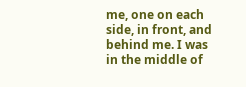me, one on each side, in front, and behind me. I was in the middle of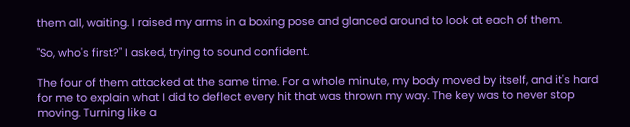them all, waiting. I raised my arms in a boxing pose and glanced around to look at each of them.

"So, who's first?" I asked, trying to sound confident.

The four of them attacked at the same time. For a whole minute, my body moved by itself, and it's hard for me to explain what I did to deflect every hit that was thrown my way. The key was to never stop moving. Turning like a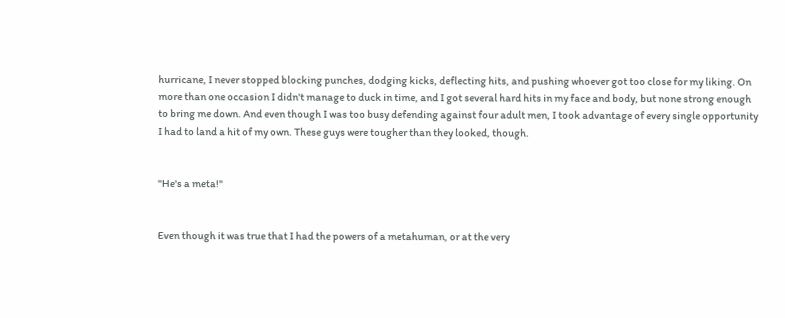hurricane, I never stopped blocking punches, dodging kicks, deflecting hits, and pushing whoever got too close for my liking. On more than one occasion I didn't manage to duck in time, and I got several hard hits in my face and body, but none strong enough to bring me down. And even though I was too busy defending against four adult men, I took advantage of every single opportunity I had to land a hit of my own. These guys were tougher than they looked, though.


"He's a meta!"


Even though it was true that I had the powers of a metahuman, or at the very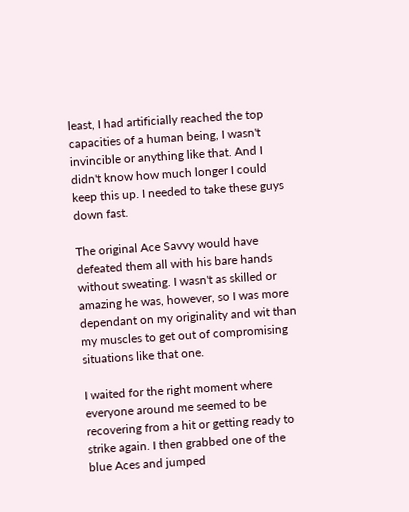least, I had artificially reached the top capacities of a human being, I wasn't invincible or anything like that. And I didn't know how much longer I could keep this up. I needed to take these guys down fast.

The original Ace Savvy would have defeated them all with his bare hands without sweating. I wasn't as skilled or amazing he was, however, so I was more dependant on my originality and wit than my muscles to get out of compromising situations like that one.

I waited for the right moment where everyone around me seemed to be recovering from a hit or getting ready to strike again. I then grabbed one of the blue Aces and jumped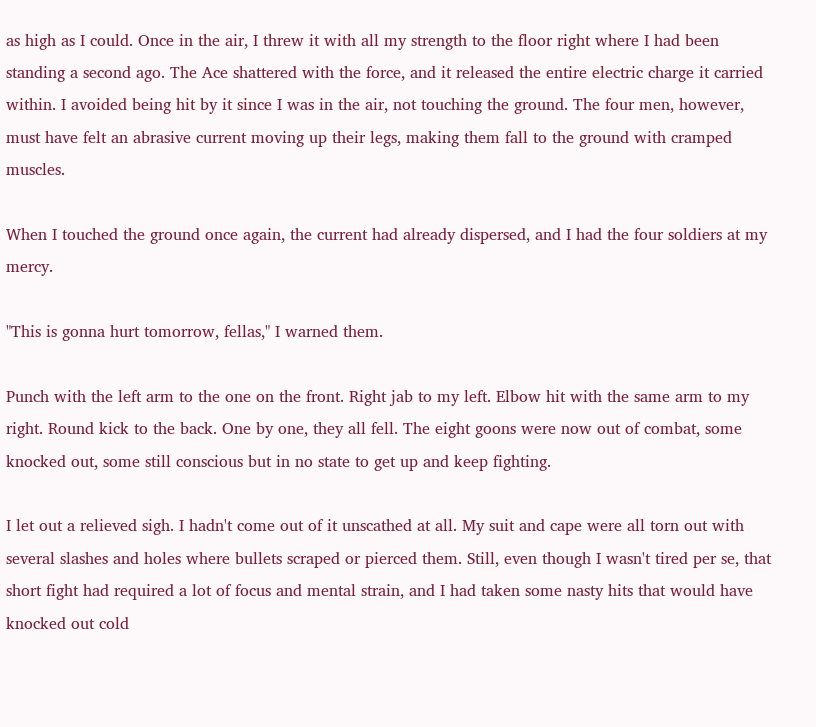as high as I could. Once in the air, I threw it with all my strength to the floor right where I had been standing a second ago. The Ace shattered with the force, and it released the entire electric charge it carried within. I avoided being hit by it since I was in the air, not touching the ground. The four men, however, must have felt an abrasive current moving up their legs, making them fall to the ground with cramped muscles.

When I touched the ground once again, the current had already dispersed, and I had the four soldiers at my mercy.

"This is gonna hurt tomorrow, fellas," I warned them.

Punch with the left arm to the one on the front. Right jab to my left. Elbow hit with the same arm to my right. Round kick to the back. One by one, they all fell. The eight goons were now out of combat, some knocked out, some still conscious but in no state to get up and keep fighting.

I let out a relieved sigh. I hadn't come out of it unscathed at all. My suit and cape were all torn out with several slashes and holes where bullets scraped or pierced them. Still, even though I wasn't tired per se, that short fight had required a lot of focus and mental strain, and I had taken some nasty hits that would have knocked out cold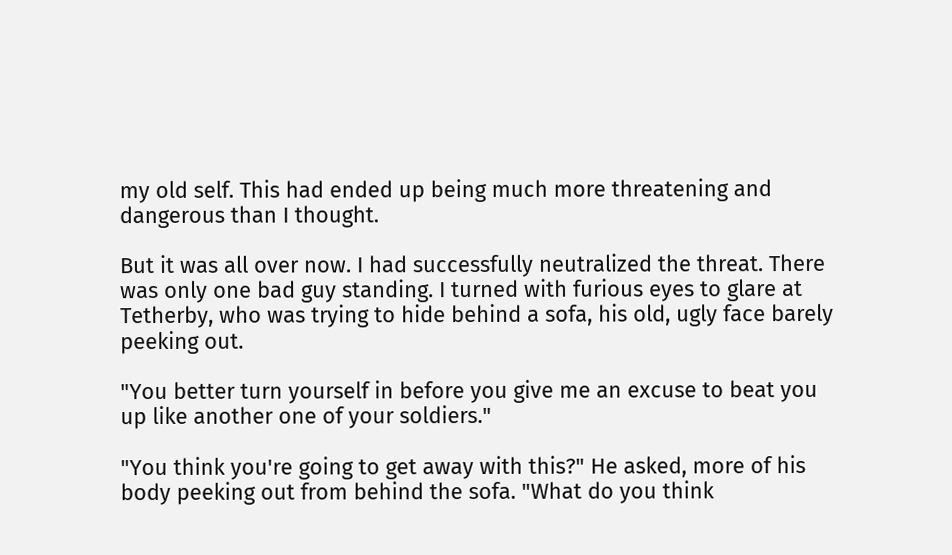my old self. This had ended up being much more threatening and dangerous than I thought.

But it was all over now. I had successfully neutralized the threat. There was only one bad guy standing. I turned with furious eyes to glare at Tetherby, who was trying to hide behind a sofa, his old, ugly face barely peeking out.

"You better turn yourself in before you give me an excuse to beat you up like another one of your soldiers."

"You think you're going to get away with this?" He asked, more of his body peeking out from behind the sofa. "What do you think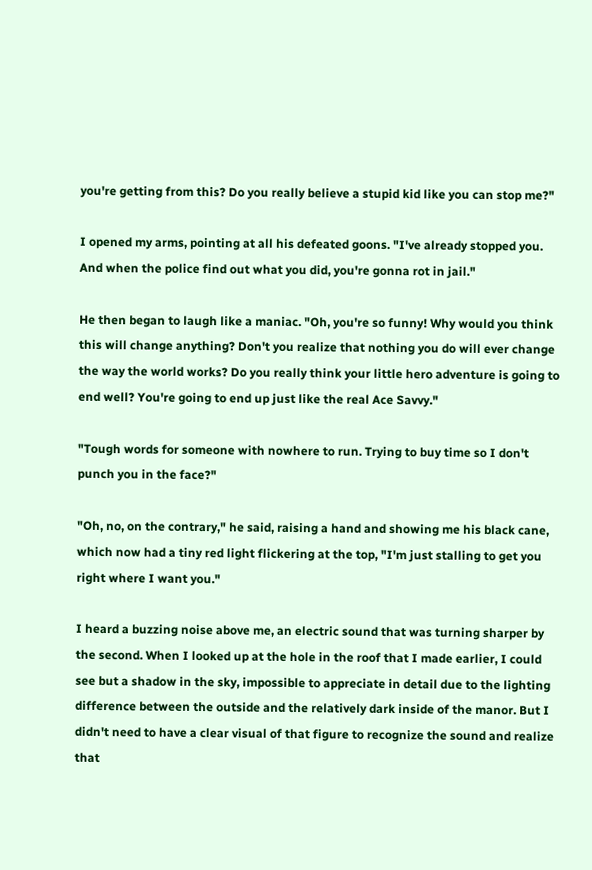you're getting from this? Do you really believe a stupid kid like you can stop me?"

I opened my arms, pointing at all his defeated goons. "I've already stopped you. And when the police find out what you did, you're gonna rot in jail."

He then began to laugh like a maniac. "Oh, you're so funny! Why would you think this will change anything? Don't you realize that nothing you do will ever change the way the world works? Do you really think your little hero adventure is going to end well? You're going to end up just like the real Ace Savvy."

"Tough words for someone with nowhere to run. Trying to buy time so I don't punch you in the face?"

"Oh, no, on the contrary," he said, raising a hand and showing me his black cane, which now had a tiny red light flickering at the top, "I'm just stalling to get you right where I want you."

I heard a buzzing noise above me, an electric sound that was turning sharper by the second. When I looked up at the hole in the roof that I made earlier, I could see but a shadow in the sky, impossible to appreciate in detail due to the lighting difference between the outside and the relatively dark inside of the manor. But I didn't need to have a clear visual of that figure to recognize the sound and realize that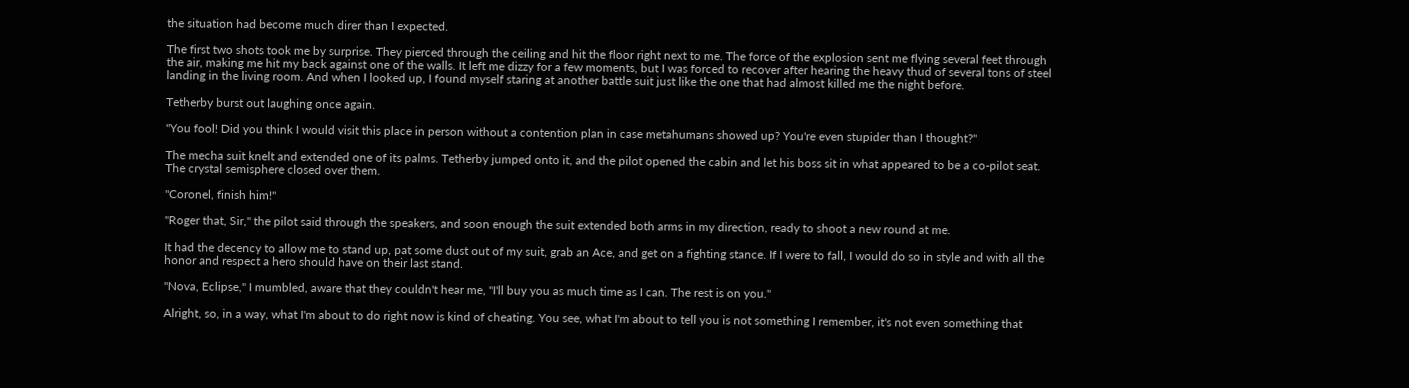the situation had become much direr than I expected.

The first two shots took me by surprise. They pierced through the ceiling and hit the floor right next to me. The force of the explosion sent me flying several feet through the air, making me hit my back against one of the walls. It left me dizzy for a few moments, but I was forced to recover after hearing the heavy thud of several tons of steel landing in the living room. And when I looked up, I found myself staring at another battle suit just like the one that had almost killed me the night before.

Tetherby burst out laughing once again.

"You fool! Did you think I would visit this place in person without a contention plan in case metahumans showed up? You're even stupider than I thought?"

The mecha suit knelt and extended one of its palms. Tetherby jumped onto it, and the pilot opened the cabin and let his boss sit in what appeared to be a co-pilot seat. The crystal semisphere closed over them.

"Coronel, finish him!"

"Roger that, Sir," the pilot said through the speakers, and soon enough the suit extended both arms in my direction, ready to shoot a new round at me.

It had the decency to allow me to stand up, pat some dust out of my suit, grab an Ace, and get on a fighting stance. If I were to fall, I would do so in style and with all the honor and respect a hero should have on their last stand.

"Nova, Eclipse," I mumbled, aware that they couldn't hear me, "I'll buy you as much time as I can. The rest is on you."

Alright, so, in a way, what I'm about to do right now is kind of cheating. You see, what I'm about to tell you is not something I remember, it's not even something that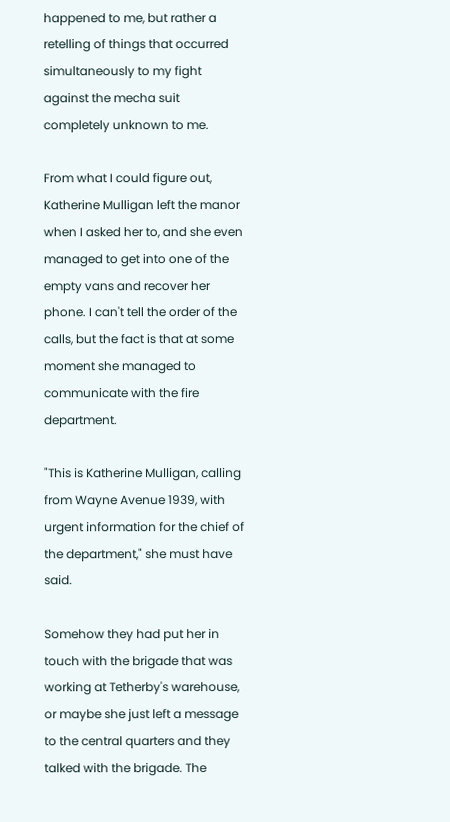happened to me, but rather a retelling of things that occurred simultaneously to my fight against the mecha suit completely unknown to me.

From what I could figure out, Katherine Mulligan left the manor when I asked her to, and she even managed to get into one of the empty vans and recover her phone. I can't tell the order of the calls, but the fact is that at some moment she managed to communicate with the fire department.

"This is Katherine Mulligan, calling from Wayne Avenue 1939, with urgent information for the chief of the department," she must have said.

Somehow they had put her in touch with the brigade that was working at Tetherby's warehouse, or maybe she just left a message to the central quarters and they talked with the brigade. The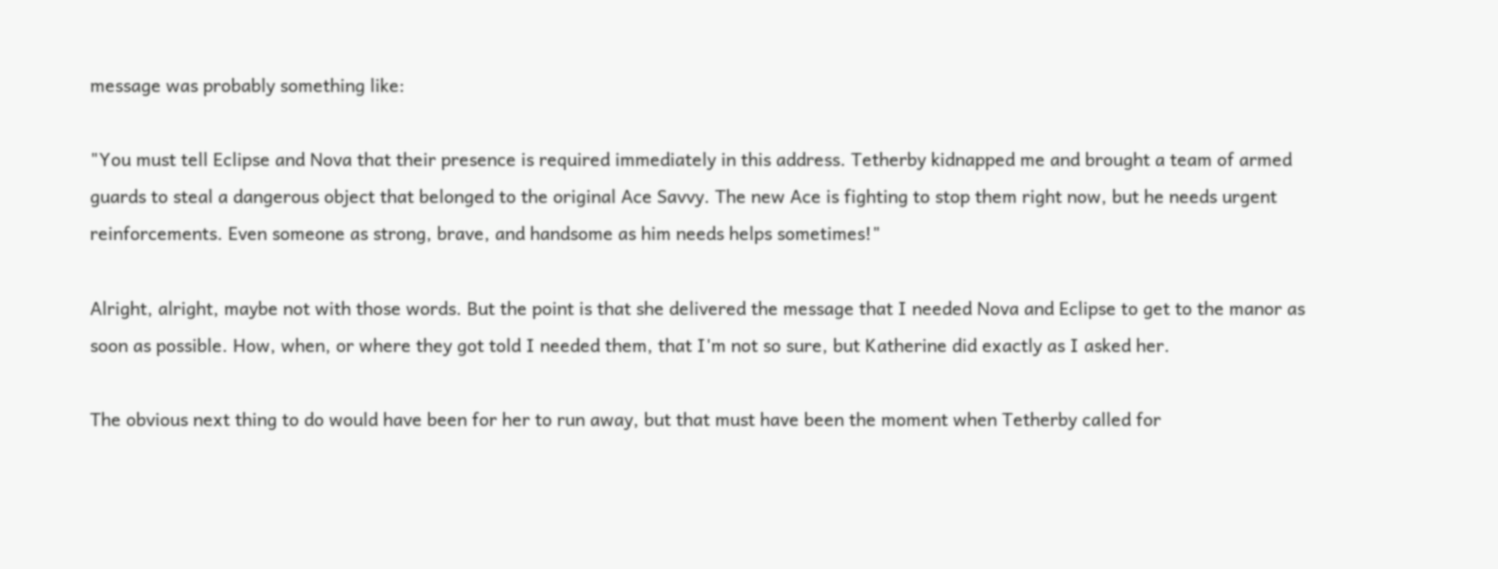message was probably something like:

"You must tell Eclipse and Nova that their presence is required immediately in this address. Tetherby kidnapped me and brought a team of armed guards to steal a dangerous object that belonged to the original Ace Savvy. The new Ace is fighting to stop them right now, but he needs urgent reinforcements. Even someone as strong, brave, and handsome as him needs helps sometimes!"

Alright, alright, maybe not with those words. But the point is that she delivered the message that I needed Nova and Eclipse to get to the manor as soon as possible. How, when, or where they got told I needed them, that I'm not so sure, but Katherine did exactly as I asked her.

The obvious next thing to do would have been for her to run away, but that must have been the moment when Tetherby called for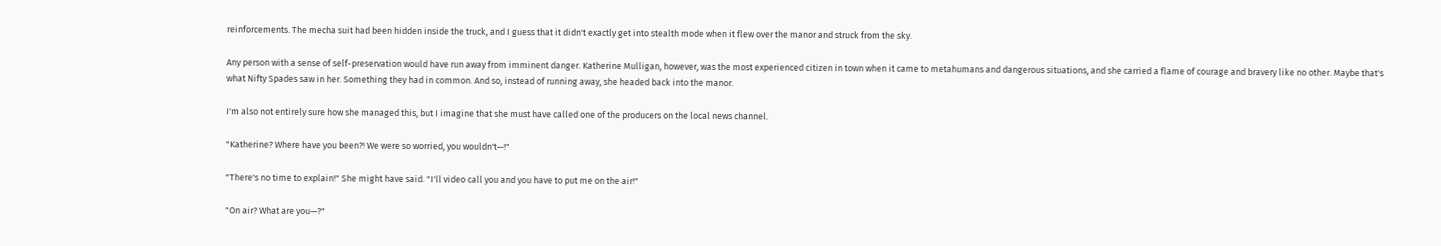reinforcements. The mecha suit had been hidden inside the truck, and I guess that it didn't exactly get into stealth mode when it flew over the manor and struck from the sky.

Any person with a sense of self-preservation would have run away from imminent danger. Katherine Mulligan, however, was the most experienced citizen in town when it came to metahumans and dangerous situations, and she carried a flame of courage and bravery like no other. Maybe that's what Nifty Spades saw in her. Something they had in common. And so, instead of running away, she headed back into the manor.

I'm also not entirely sure how she managed this, but I imagine that she must have called one of the producers on the local news channel.

"Katherine? Where have you been?! We were so worried, you wouldn't—!"

"There's no time to explain!" She might have said. "I'll video call you and you have to put me on the air!"

"On air? What are you—?"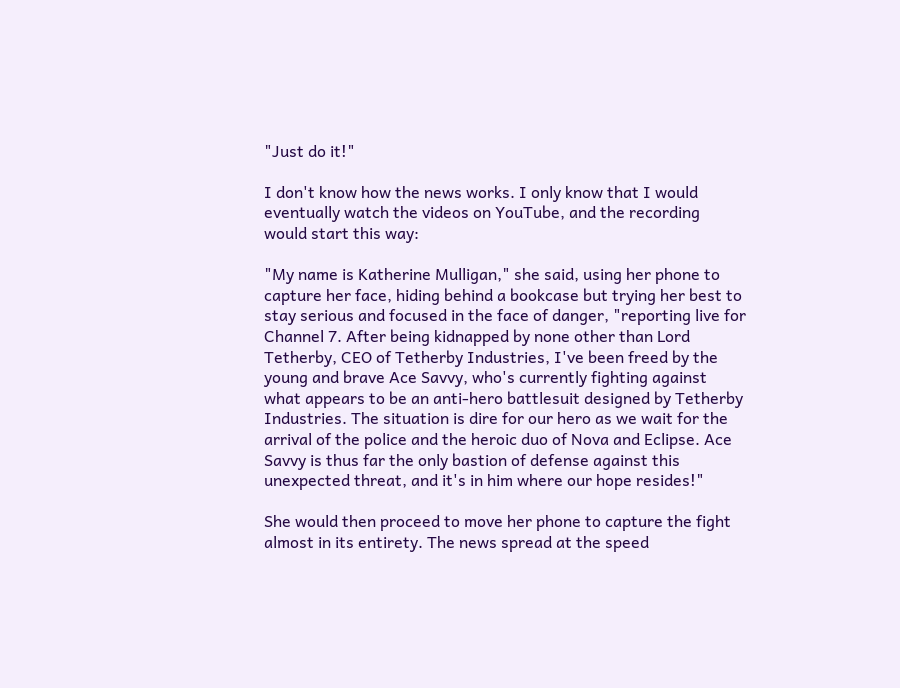"Just do it!"

I don't know how the news works. I only know that I would eventually watch the videos on YouTube, and the recording would start this way:

"My name is Katherine Mulligan," she said, using her phone to capture her face, hiding behind a bookcase but trying her best to stay serious and focused in the face of danger, "reporting live for Channel 7. After being kidnapped by none other than Lord Tetherby, CEO of Tetherby Industries, I've been freed by the young and brave Ace Savvy, who's currently fighting against what appears to be an anti-hero battlesuit designed by Tetherby Industries. The situation is dire for our hero as we wait for the arrival of the police and the heroic duo of Nova and Eclipse. Ace Savvy is thus far the only bastion of defense against this unexpected threat, and it's in him where our hope resides!"

She would then proceed to move her phone to capture the fight almost in its entirety. The news spread at the speed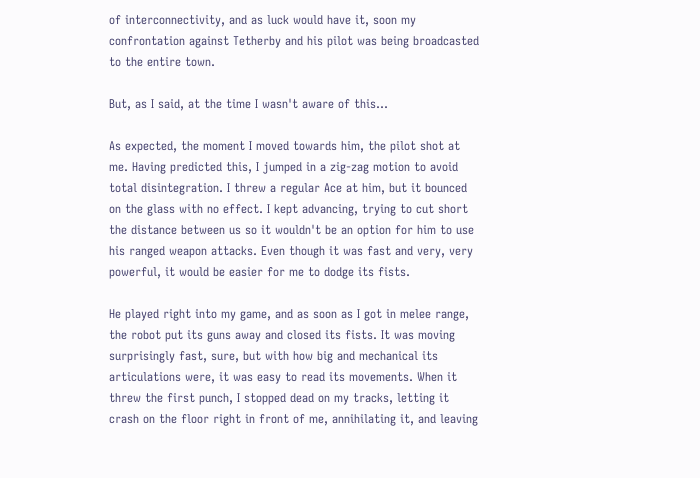of interconnectivity, and as luck would have it, soon my confrontation against Tetherby and his pilot was being broadcasted to the entire town.

But, as I said, at the time I wasn't aware of this…

As expected, the moment I moved towards him, the pilot shot at me. Having predicted this, I jumped in a zig-zag motion to avoid total disintegration. I threw a regular Ace at him, but it bounced on the glass with no effect. I kept advancing, trying to cut short the distance between us so it wouldn't be an option for him to use his ranged weapon attacks. Even though it was fast and very, very powerful, it would be easier for me to dodge its fists.

He played right into my game, and as soon as I got in melee range, the robot put its guns away and closed its fists. It was moving surprisingly fast, sure, but with how big and mechanical its articulations were, it was easy to read its movements. When it threw the first punch, I stopped dead on my tracks, letting it crash on the floor right in front of me, annihilating it, and leaving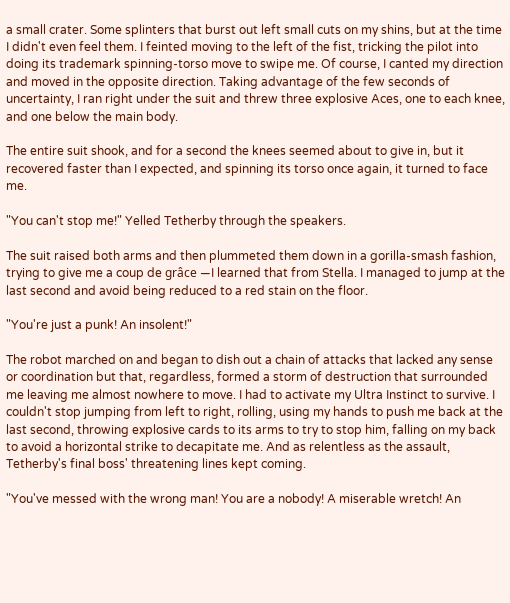a small crater. Some splinters that burst out left small cuts on my shins, but at the time I didn't even feel them. I feinted moving to the left of the fist, tricking the pilot into doing its trademark spinning-torso move to swipe me. Of course, I canted my direction and moved in the opposite direction. Taking advantage of the few seconds of uncertainty, I ran right under the suit and threw three explosive Aces, one to each knee, and one below the main body.

The entire suit shook, and for a second the knees seemed about to give in, but it recovered faster than I expected, and spinning its torso once again, it turned to face me.

"You can't stop me!" Yelled Tetherby through the speakers.

The suit raised both arms and then plummeted them down in a gorilla-smash fashion, trying to give me a coup de grâce —I learned that from Stella. I managed to jump at the last second and avoid being reduced to a red stain on the floor.

"You're just a punk! An insolent!"

The robot marched on and began to dish out a chain of attacks that lacked any sense or coordination but that, regardless, formed a storm of destruction that surrounded me leaving me almost nowhere to move. I had to activate my Ultra Instinct to survive. I couldn't stop jumping from left to right, rolling, using my hands to push me back at the last second, throwing explosive cards to its arms to try to stop him, falling on my back to avoid a horizontal strike to decapitate me. And as relentless as the assault, Tetherby's final boss' threatening lines kept coming.

"You've messed with the wrong man! You are a nobody! A miserable wretch! An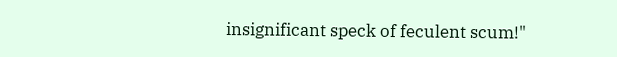insignificant speck of feculent scum!"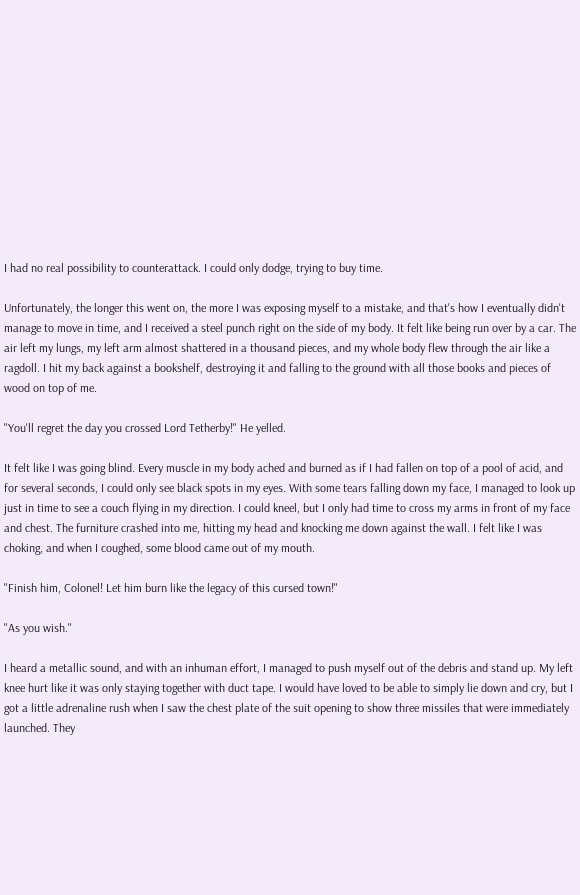I had no real possibility to counterattack. I could only dodge, trying to buy time.

Unfortunately, the longer this went on, the more I was exposing myself to a mistake, and that's how I eventually didn't manage to move in time, and I received a steel punch right on the side of my body. It felt like being run over by a car. The air left my lungs, my left arm almost shattered in a thousand pieces, and my whole body flew through the air like a ragdoll. I hit my back against a bookshelf, destroying it and falling to the ground with all those books and pieces of wood on top of me.

"You'll regret the day you crossed Lord Tetherby!" He yelled.

It felt like I was going blind. Every muscle in my body ached and burned as if I had fallen on top of a pool of acid, and for several seconds, I could only see black spots in my eyes. With some tears falling down my face, I managed to look up just in time to see a couch flying in my direction. I could kneel, but I only had time to cross my arms in front of my face and chest. The furniture crashed into me, hitting my head and knocking me down against the wall. I felt like I was choking, and when I coughed, some blood came out of my mouth.

"Finish him, Colonel! Let him burn like the legacy of this cursed town!"

"As you wish."

I heard a metallic sound, and with an inhuman effort, I managed to push myself out of the debris and stand up. My left knee hurt like it was only staying together with duct tape. I would have loved to be able to simply lie down and cry, but I got a little adrenaline rush when I saw the chest plate of the suit opening to show three missiles that were immediately launched. They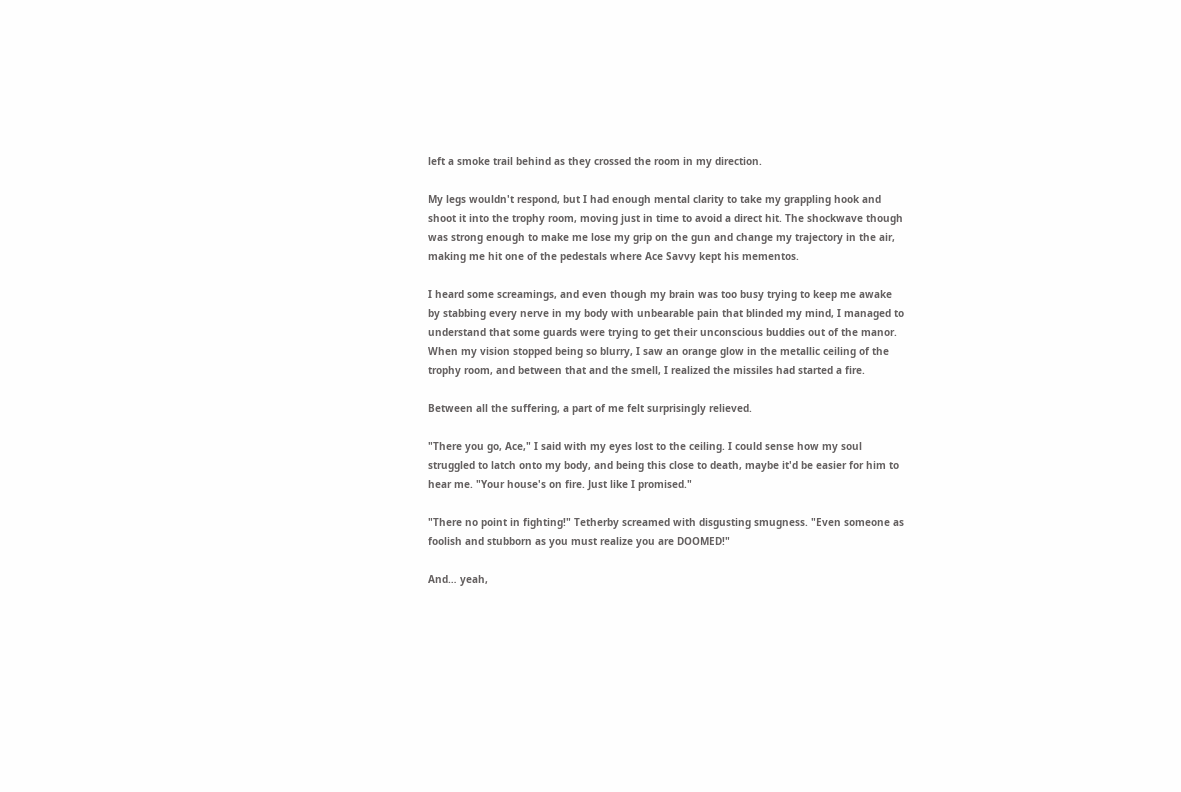left a smoke trail behind as they crossed the room in my direction.

My legs wouldn't respond, but I had enough mental clarity to take my grappling hook and shoot it into the trophy room, moving just in time to avoid a direct hit. The shockwave though was strong enough to make me lose my grip on the gun and change my trajectory in the air, making me hit one of the pedestals where Ace Savvy kept his mementos.

I heard some screamings, and even though my brain was too busy trying to keep me awake by stabbing every nerve in my body with unbearable pain that blinded my mind, I managed to understand that some guards were trying to get their unconscious buddies out of the manor. When my vision stopped being so blurry, I saw an orange glow in the metallic ceiling of the trophy room, and between that and the smell, I realized the missiles had started a fire.

Between all the suffering, a part of me felt surprisingly relieved.

"There you go, Ace," I said with my eyes lost to the ceiling. I could sense how my soul struggled to latch onto my body, and being this close to death, maybe it'd be easier for him to hear me. "Your house's on fire. Just like I promised."

"There no point in fighting!" Tetherby screamed with disgusting smugness. "Even someone as foolish and stubborn as you must realize you are DOOMED!"

And… yeah,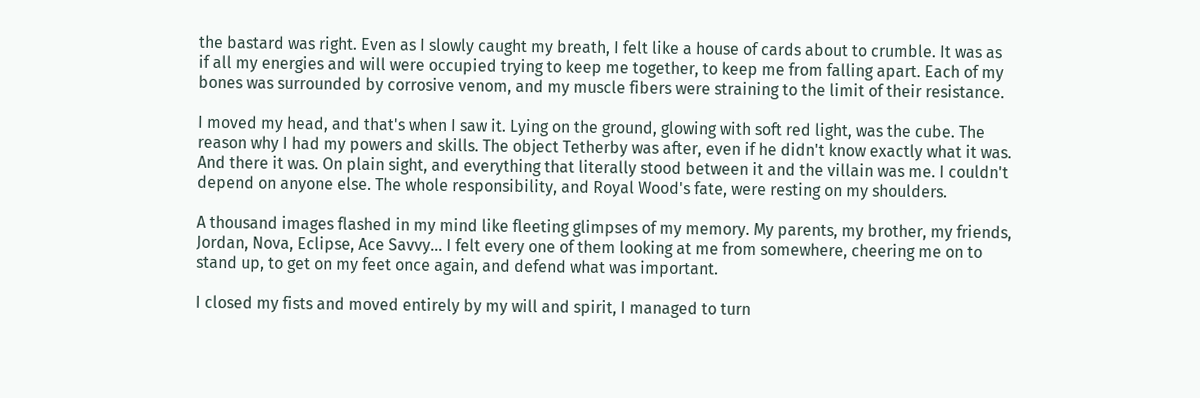the bastard was right. Even as I slowly caught my breath, I felt like a house of cards about to crumble. It was as if all my energies and will were occupied trying to keep me together, to keep me from falling apart. Each of my bones was surrounded by corrosive venom, and my muscle fibers were straining to the limit of their resistance.

I moved my head, and that's when I saw it. Lying on the ground, glowing with soft red light, was the cube. The reason why I had my powers and skills. The object Tetherby was after, even if he didn't know exactly what it was. And there it was. On plain sight, and everything that literally stood between it and the villain was me. I couldn't depend on anyone else. The whole responsibility, and Royal Wood's fate, were resting on my shoulders.

A thousand images flashed in my mind like fleeting glimpses of my memory. My parents, my brother, my friends, Jordan, Nova, Eclipse, Ace Savvy… I felt every one of them looking at me from somewhere, cheering me on to stand up, to get on my feet once again, and defend what was important.

I closed my fists and moved entirely by my will and spirit, I managed to turn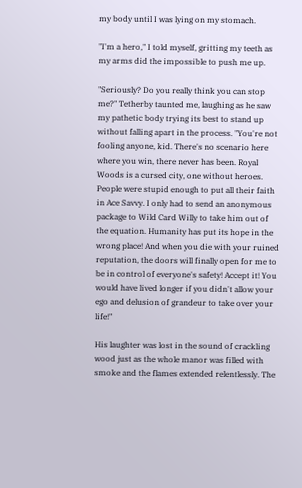my body until I was lying on my stomach.

"I'm a hero," I told myself, gritting my teeth as my arms did the impossible to push me up.

"Seriously? Do you really think you can stop me?" Tetherby taunted me, laughing as he saw my pathetic body trying its best to stand up without falling apart in the process. "You're not fooling anyone, kid. There's no scenario here where you win, there never has been. Royal Woods is a cursed city, one without heroes. People were stupid enough to put all their faith in Ace Savvy. I only had to send an anonymous package to Wild Card Willy to take him out of the equation. Humanity has put its hope in the wrong place! And when you die with your ruined reputation, the doors will finally open for me to be in control of everyone's safety! Accept it! You would have lived longer if you didn't allow your ego and delusion of grandeur to take over your life!"

His laughter was lost in the sound of crackling wood just as the whole manor was filled with smoke and the flames extended relentlessly. The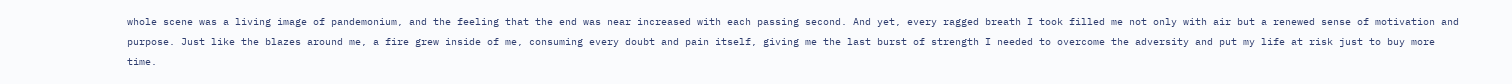whole scene was a living image of pandemonium, and the feeling that the end was near increased with each passing second. And yet, every ragged breath I took filled me not only with air but a renewed sense of motivation and purpose. Just like the blazes around me, a fire grew inside of me, consuming every doubt and pain itself, giving me the last burst of strength I needed to overcome the adversity and put my life at risk just to buy more time.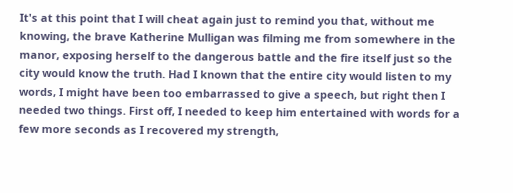It's at this point that I will cheat again just to remind you that, without me knowing, the brave Katherine Mulligan was filming me from somewhere in the manor, exposing herself to the dangerous battle and the fire itself just so the city would know the truth. Had I known that the entire city would listen to my words, I might have been too embarrassed to give a speech, but right then I needed two things. First off, I needed to keep him entertained with words for a few more seconds as I recovered my strength,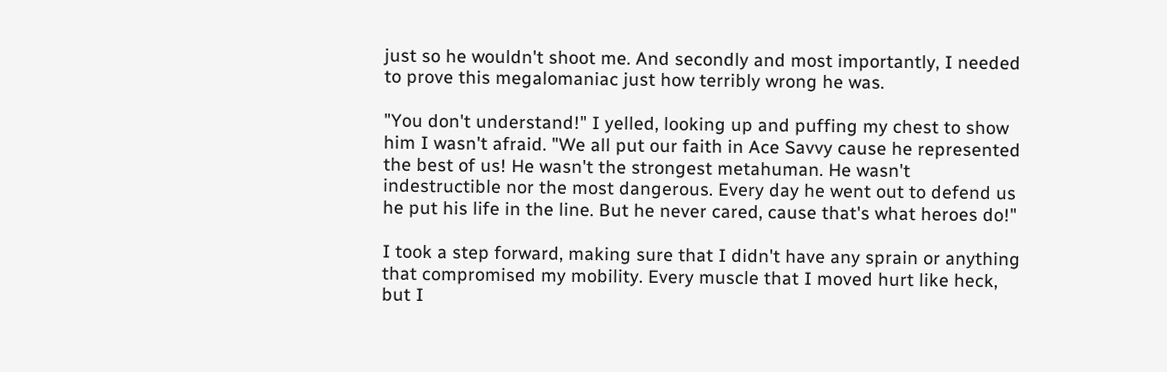just so he wouldn't shoot me. And secondly and most importantly, I needed to prove this megalomaniac just how terribly wrong he was.

"You don't understand!" I yelled, looking up and puffing my chest to show him I wasn't afraid. "We all put our faith in Ace Savvy cause he represented the best of us! He wasn't the strongest metahuman. He wasn't indestructible nor the most dangerous. Every day he went out to defend us he put his life in the line. But he never cared, cause that's what heroes do!"

I took a step forward, making sure that I didn't have any sprain or anything that compromised my mobility. Every muscle that I moved hurt like heck, but I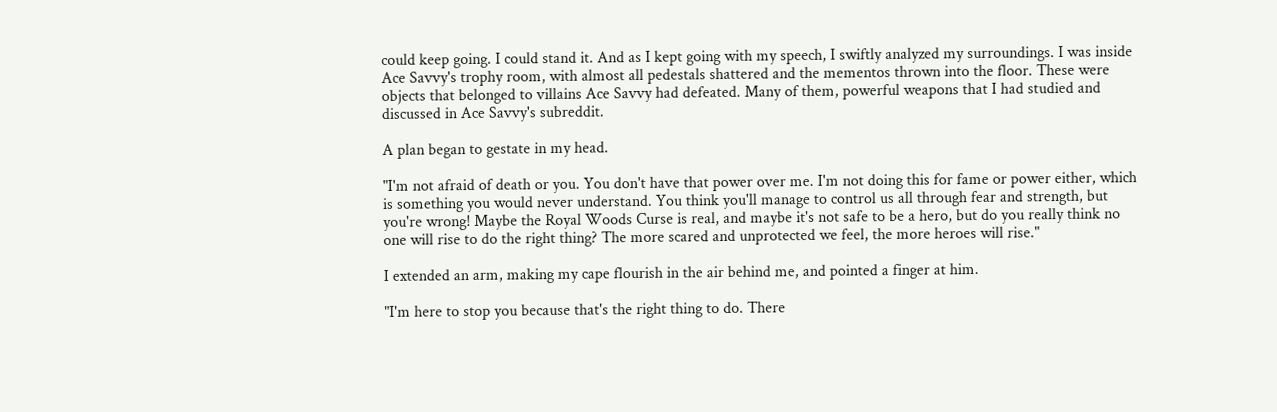could keep going. I could stand it. And as I kept going with my speech, I swiftly analyzed my surroundings. I was inside Ace Savvy's trophy room, with almost all pedestals shattered and the mementos thrown into the floor. These were objects that belonged to villains Ace Savvy had defeated. Many of them, powerful weapons that I had studied and discussed in Ace Savvy's subreddit.

A plan began to gestate in my head.

"I'm not afraid of death or you. You don't have that power over me. I'm not doing this for fame or power either, which is something you would never understand. You think you'll manage to control us all through fear and strength, but you're wrong! Maybe the Royal Woods Curse is real, and maybe it's not safe to be a hero, but do you really think no one will rise to do the right thing? The more scared and unprotected we feel, the more heroes will rise."

I extended an arm, making my cape flourish in the air behind me, and pointed a finger at him.

"I'm here to stop you because that's the right thing to do. There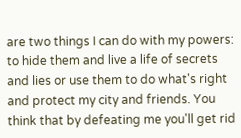are two things I can do with my powers: to hide them and live a life of secrets and lies or use them to do what's right and protect my city and friends. You think that by defeating me you'll get rid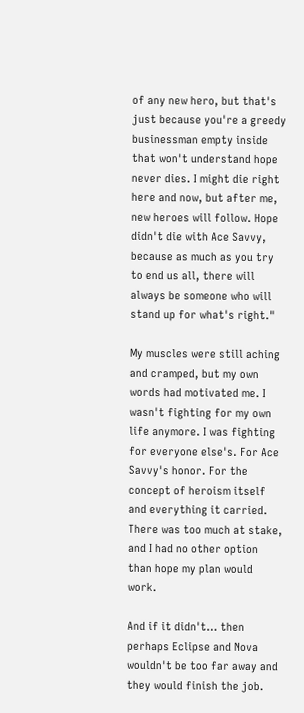of any new hero, but that's just because you're a greedy businessman empty inside that won't understand hope never dies. I might die right here and now, but after me, new heroes will follow. Hope didn't die with Ace Savvy, because as much as you try to end us all, there will always be someone who will stand up for what's right."

My muscles were still aching and cramped, but my own words had motivated me. I wasn't fighting for my own life anymore. I was fighting for everyone else's. For Ace Savvy's honor. For the concept of heroism itself and everything it carried. There was too much at stake, and I had no other option than hope my plan would work.

And if it didn't… then perhaps Eclipse and Nova wouldn't be too far away and they would finish the job.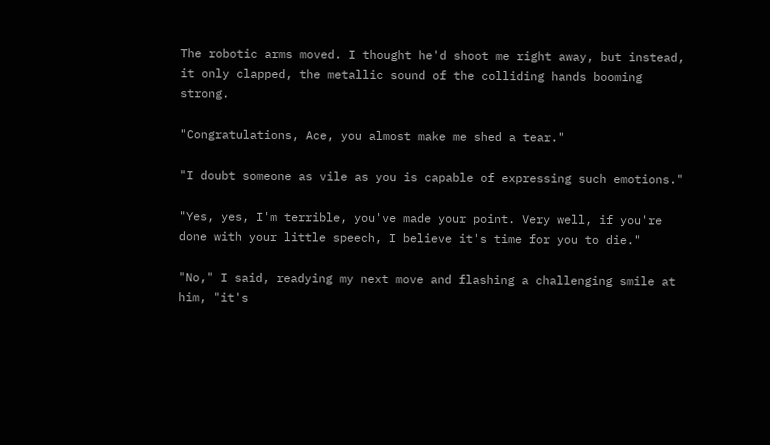The robotic arms moved. I thought he'd shoot me right away, but instead, it only clapped, the metallic sound of the colliding hands booming strong.

"Congratulations, Ace, you almost make me shed a tear."

"I doubt someone as vile as you is capable of expressing such emotions."

"Yes, yes, I'm terrible, you've made your point. Very well, if you're done with your little speech, I believe it's time for you to die."

"No," I said, readying my next move and flashing a challenging smile at him, "it's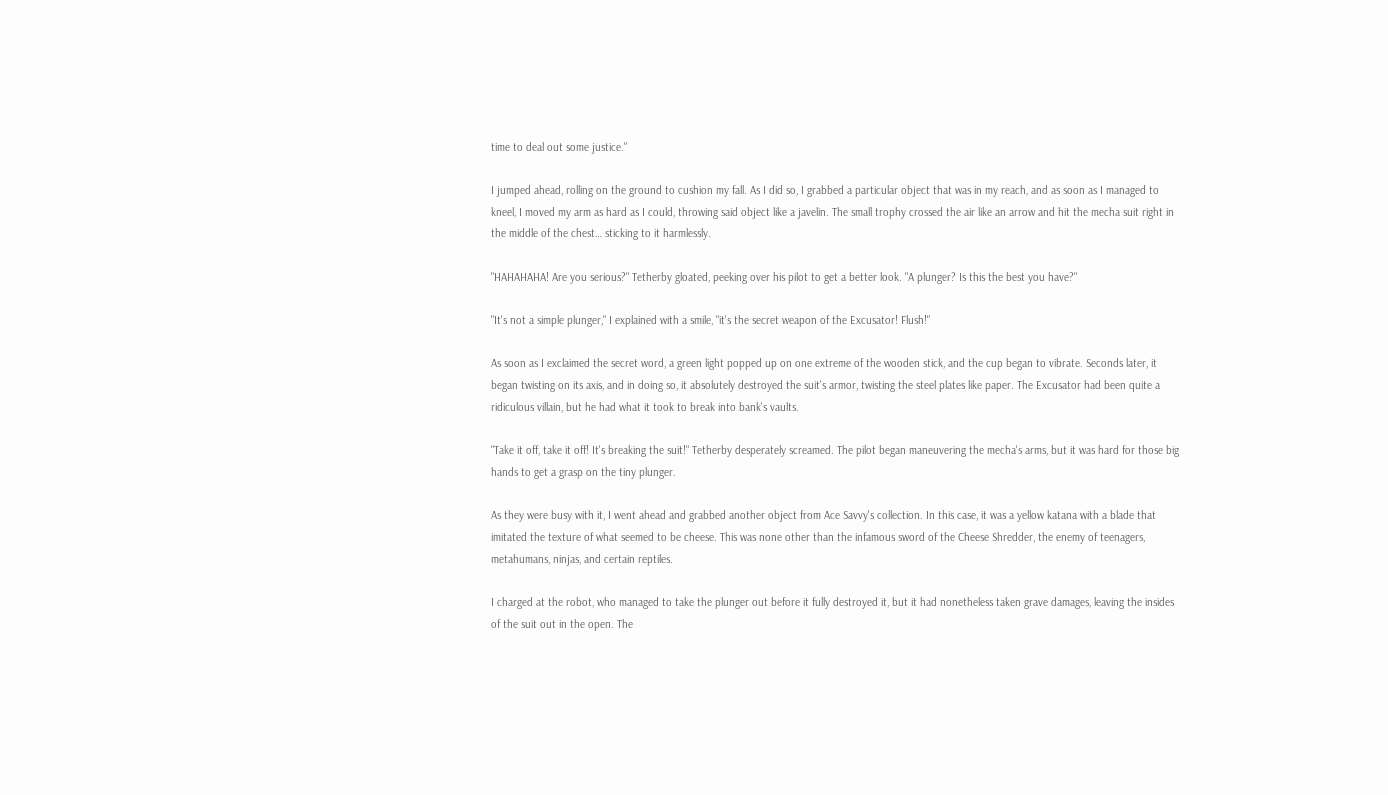time to deal out some justice."

I jumped ahead, rolling on the ground to cushion my fall. As I did so, I grabbed a particular object that was in my reach, and as soon as I managed to kneel, I moved my arm as hard as I could, throwing said object like a javelin. The small trophy crossed the air like an arrow and hit the mecha suit right in the middle of the chest… sticking to it harmlessly.

"HAHAHAHA! Are you serious?" Tetherby gloated, peeking over his pilot to get a better look. "A plunger? Is this the best you have?"

"It's not a simple plunger," I explained with a smile, "it's the secret weapon of the Excusator! Flush!"

As soon as I exclaimed the secret word, a green light popped up on one extreme of the wooden stick, and the cup began to vibrate. Seconds later, it began twisting on its axis, and in doing so, it absolutely destroyed the suit's armor, twisting the steel plates like paper. The Excusator had been quite a ridiculous villain, but he had what it took to break into bank's vaults.

"Take it off, take it off! It's breaking the suit!" Tetherby desperately screamed. The pilot began maneuvering the mecha's arms, but it was hard for those big hands to get a grasp on the tiny plunger.

As they were busy with it, I went ahead and grabbed another object from Ace Savvy's collection. In this case, it was a yellow katana with a blade that imitated the texture of what seemed to be cheese. This was none other than the infamous sword of the Cheese Shredder, the enemy of teenagers, metahumans, ninjas, and certain reptiles.

I charged at the robot, who managed to take the plunger out before it fully destroyed it, but it had nonetheless taken grave damages, leaving the insides of the suit out in the open. The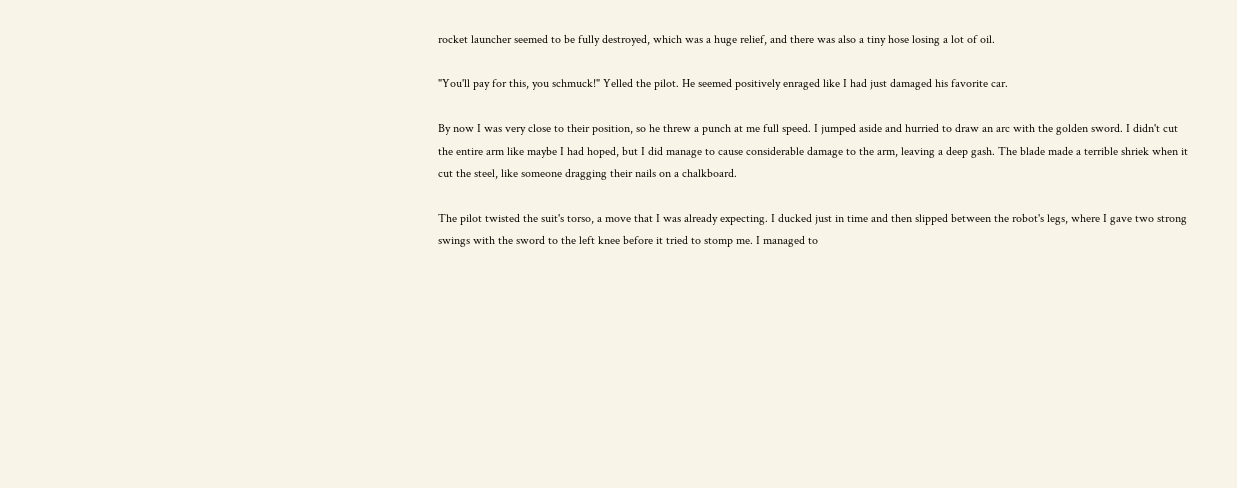rocket launcher seemed to be fully destroyed, which was a huge relief, and there was also a tiny hose losing a lot of oil.

"You'll pay for this, you schmuck!" Yelled the pilot. He seemed positively enraged like I had just damaged his favorite car.

By now I was very close to their position, so he threw a punch at me full speed. I jumped aside and hurried to draw an arc with the golden sword. I didn't cut the entire arm like maybe I had hoped, but I did manage to cause considerable damage to the arm, leaving a deep gash. The blade made a terrible shriek when it cut the steel, like someone dragging their nails on a chalkboard.

The pilot twisted the suit's torso, a move that I was already expecting. I ducked just in time and then slipped between the robot's legs, where I gave two strong swings with the sword to the left knee before it tried to stomp me. I managed to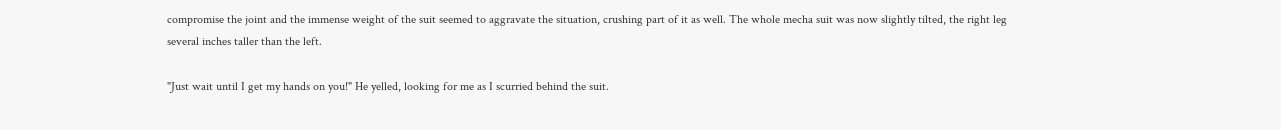compromise the joint and the immense weight of the suit seemed to aggravate the situation, crushing part of it as well. The whole mecha suit was now slightly tilted, the right leg several inches taller than the left.

"Just wait until I get my hands on you!" He yelled, looking for me as I scurried behind the suit.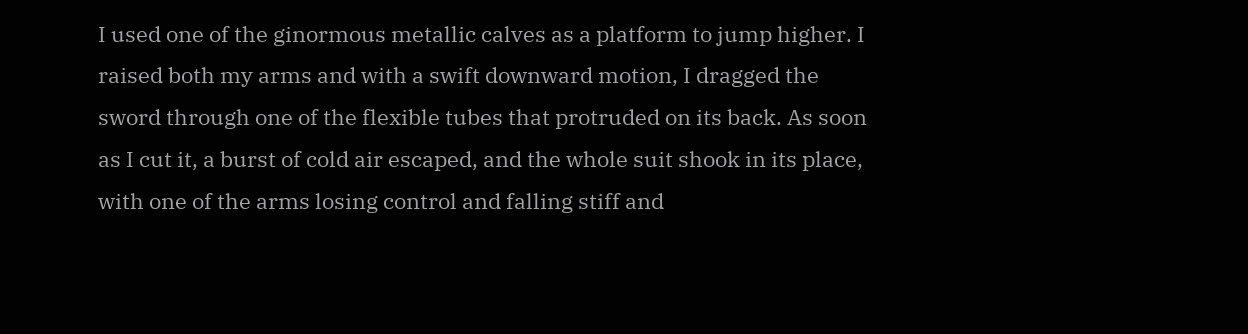I used one of the ginormous metallic calves as a platform to jump higher. I raised both my arms and with a swift downward motion, I dragged the sword through one of the flexible tubes that protruded on its back. As soon as I cut it, a burst of cold air escaped, and the whole suit shook in its place, with one of the arms losing control and falling stiff and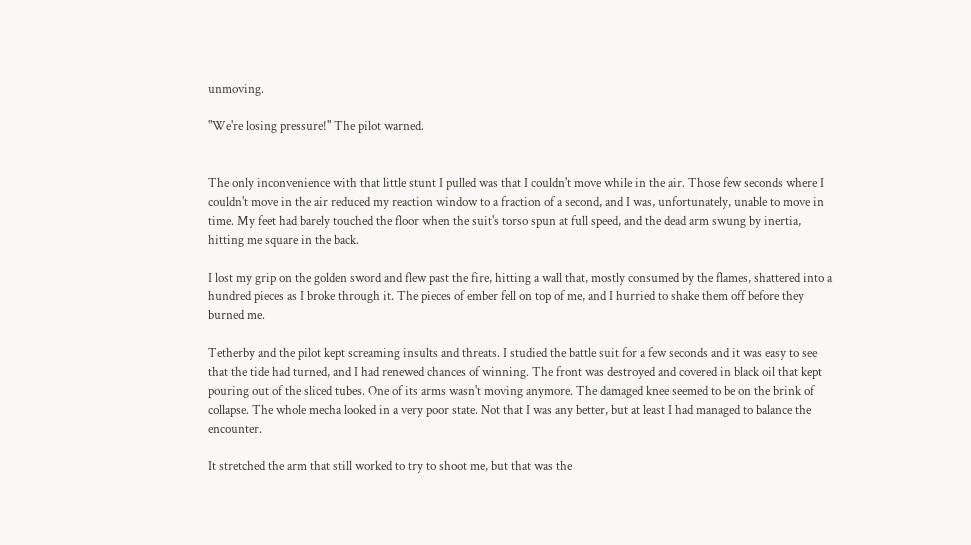unmoving.

"We're losing pressure!" The pilot warned.


The only inconvenience with that little stunt I pulled was that I couldn't move while in the air. Those few seconds where I couldn't move in the air reduced my reaction window to a fraction of a second, and I was, unfortunately, unable to move in time. My feet had barely touched the floor when the suit's torso spun at full speed, and the dead arm swung by inertia, hitting me square in the back.

I lost my grip on the golden sword and flew past the fire, hitting a wall that, mostly consumed by the flames, shattered into a hundred pieces as I broke through it. The pieces of ember fell on top of me, and I hurried to shake them off before they burned me.

Tetherby and the pilot kept screaming insults and threats. I studied the battle suit for a few seconds and it was easy to see that the tide had turned, and I had renewed chances of winning. The front was destroyed and covered in black oil that kept pouring out of the sliced tubes. One of its arms wasn't moving anymore. The damaged knee seemed to be on the brink of collapse. The whole mecha looked in a very poor state. Not that I was any better, but at least I had managed to balance the encounter.

It stretched the arm that still worked to try to shoot me, but that was the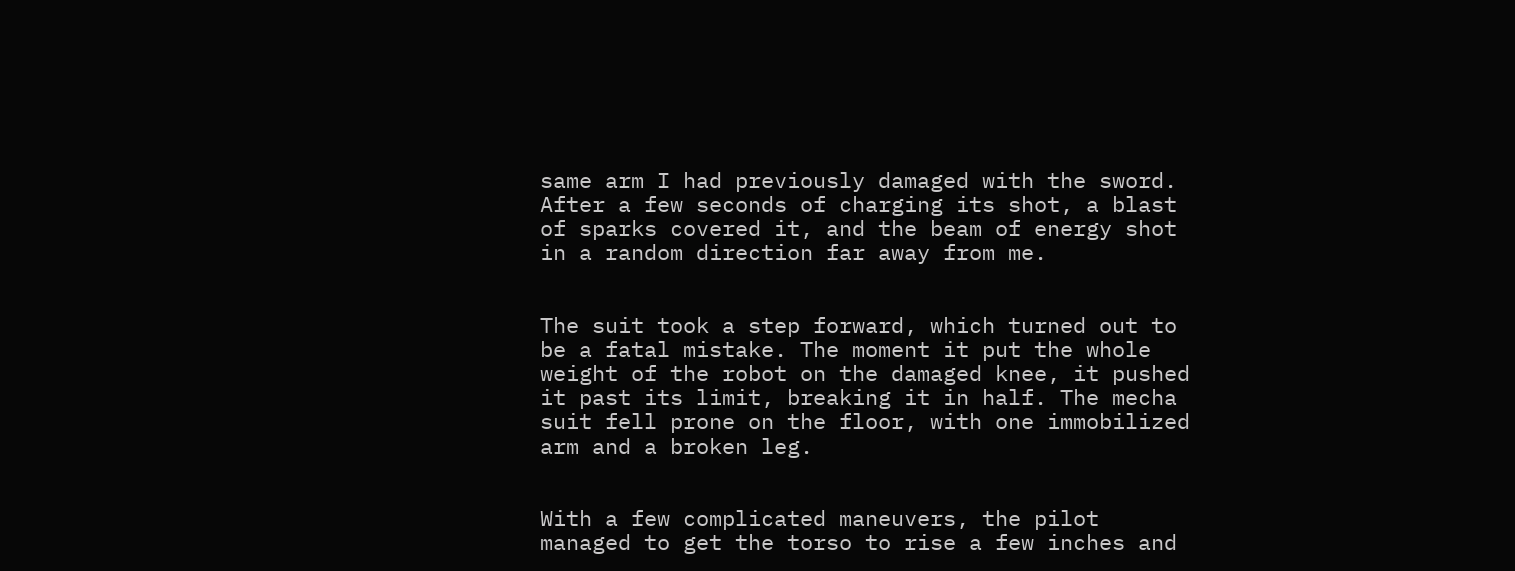same arm I had previously damaged with the sword. After a few seconds of charging its shot, a blast of sparks covered it, and the beam of energy shot in a random direction far away from me.


The suit took a step forward, which turned out to be a fatal mistake. The moment it put the whole weight of the robot on the damaged knee, it pushed it past its limit, breaking it in half. The mecha suit fell prone on the floor, with one immobilized arm and a broken leg.


With a few complicated maneuvers, the pilot managed to get the torso to rise a few inches and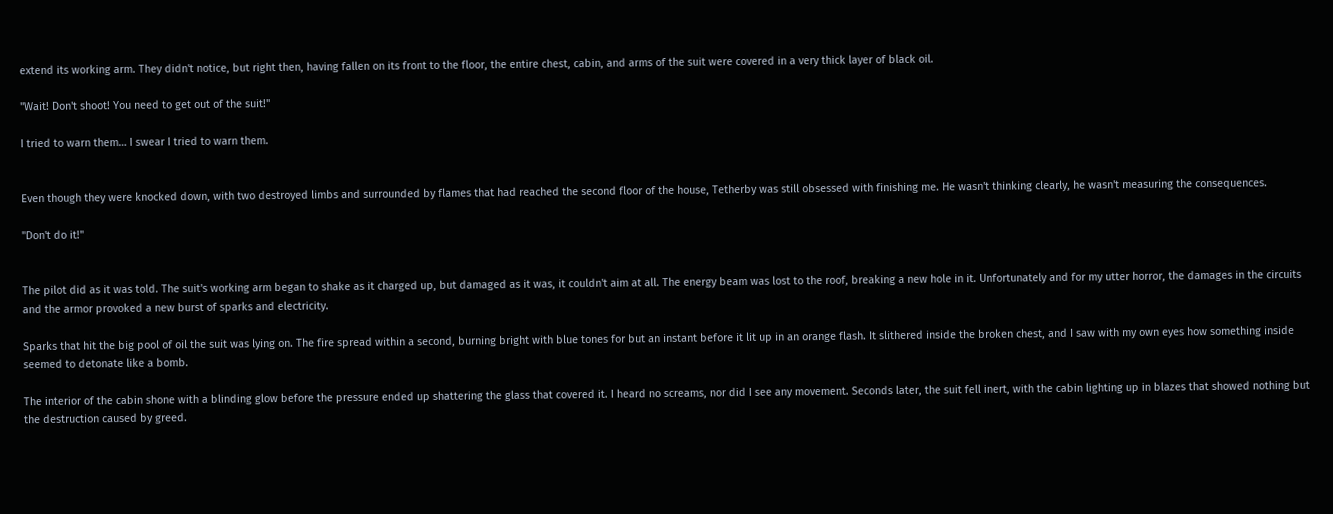extend its working arm. They didn't notice, but right then, having fallen on its front to the floor, the entire chest, cabin, and arms of the suit were covered in a very thick layer of black oil.

"Wait! Don't shoot! You need to get out of the suit!"

I tried to warn them… I swear I tried to warn them.


Even though they were knocked down, with two destroyed limbs and surrounded by flames that had reached the second floor of the house, Tetherby was still obsessed with finishing me. He wasn't thinking clearly, he wasn't measuring the consequences.

"Don't do it!"


The pilot did as it was told. The suit's working arm began to shake as it charged up, but damaged as it was, it couldn't aim at all. The energy beam was lost to the roof, breaking a new hole in it. Unfortunately and for my utter horror, the damages in the circuits and the armor provoked a new burst of sparks and electricity.

Sparks that hit the big pool of oil the suit was lying on. The fire spread within a second, burning bright with blue tones for but an instant before it lit up in an orange flash. It slithered inside the broken chest, and I saw with my own eyes how something inside seemed to detonate like a bomb.

The interior of the cabin shone with a blinding glow before the pressure ended up shattering the glass that covered it. I heard no screams, nor did I see any movement. Seconds later, the suit fell inert, with the cabin lighting up in blazes that showed nothing but the destruction caused by greed.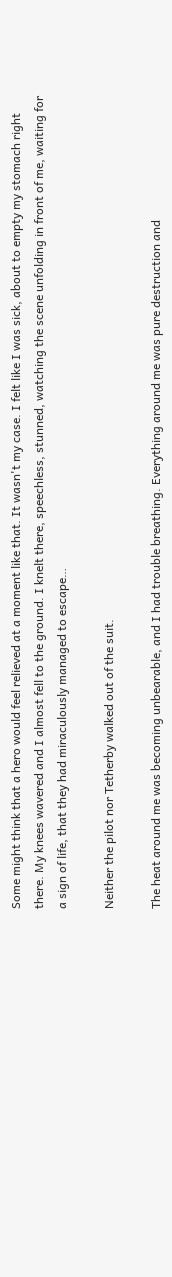Some might think that a hero would feel relieved at a moment like that. It wasn't my case. I felt like I was sick, about to empty my stomach right there. My knees wavered and I almost fell to the ground. I knelt there, speechless, stunned, watching the scene unfolding in front of me, waiting for a sign of life, that they had miraculously managed to escape…

Neither the pilot nor Tetherby walked out of the suit.

The heat around me was becoming unbearable, and I had trouble breathing. Everything around me was pure destruction and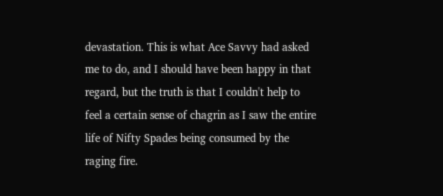devastation. This is what Ace Savvy had asked me to do, and I should have been happy in that regard, but the truth is that I couldn't help to feel a certain sense of chagrin as I saw the entire life of Nifty Spades being consumed by the raging fire.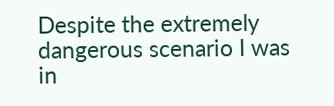Despite the extremely dangerous scenario I was in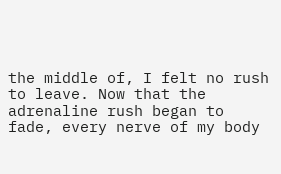the middle of, I felt no rush to leave. Now that the adrenaline rush began to fade, every nerve of my body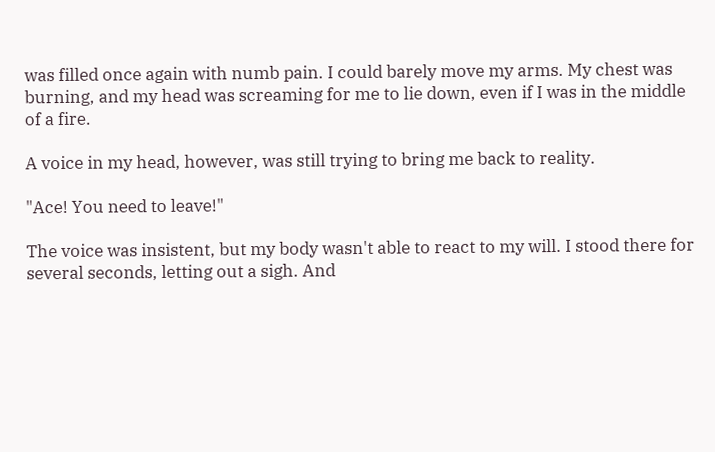was filled once again with numb pain. I could barely move my arms. My chest was burning, and my head was screaming for me to lie down, even if I was in the middle of a fire.

A voice in my head, however, was still trying to bring me back to reality.

"Ace! You need to leave!"

The voice was insistent, but my body wasn't able to react to my will. I stood there for several seconds, letting out a sigh. And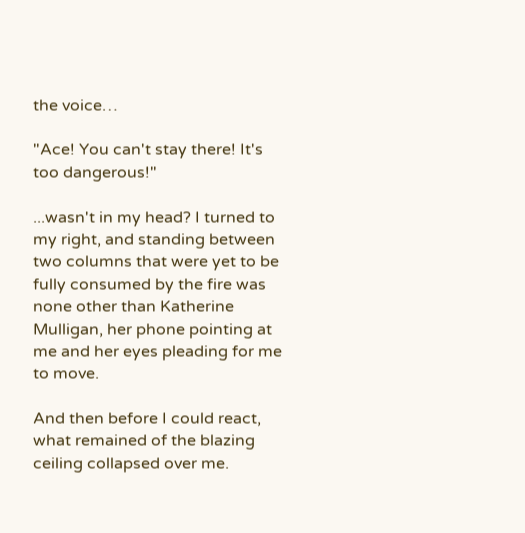the voice…

"Ace! You can't stay there! It's too dangerous!"

...wasn't in my head? I turned to my right, and standing between two columns that were yet to be fully consumed by the fire was none other than Katherine Mulligan, her phone pointing at me and her eyes pleading for me to move.

And then before I could react, what remained of the blazing ceiling collapsed over me.